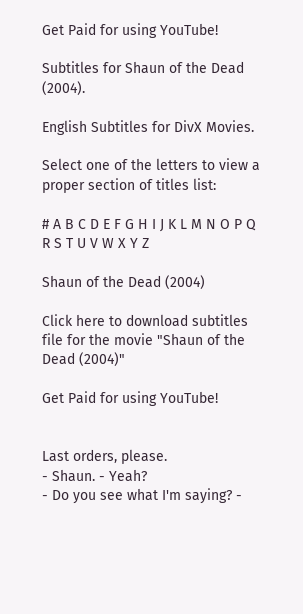Get Paid for using YouTube!

Subtitles for Shaun of the Dead (2004).

English Subtitles for DivX Movies.

Select one of the letters to view a proper section of titles list:

# A B C D E F G H I J K L M N O P Q R S T U V W X Y Z

Shaun of the Dead (2004)

Click here to download subtitles file for the movie "Shaun of the Dead (2004)"

Get Paid for using YouTube!


Last orders, please.
- Shaun. - Yeah?
- Do you see what I'm saying? -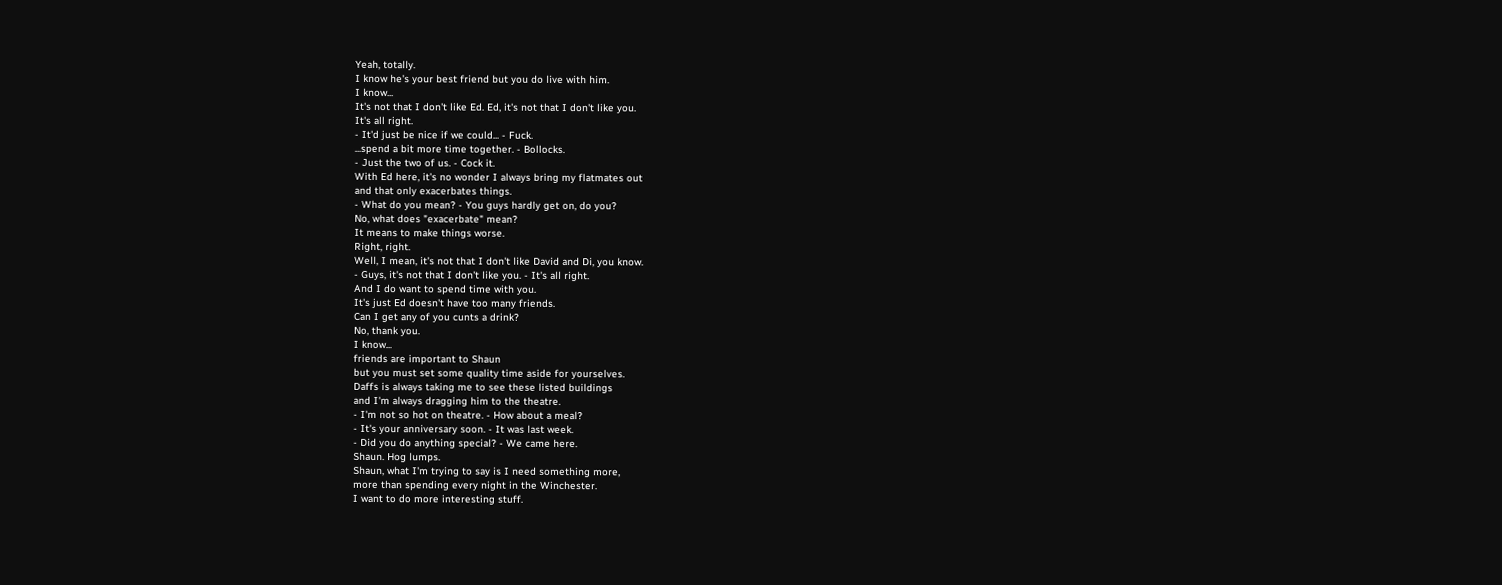Yeah, totally.
I know he's your best friend but you do live with him.
I know...
It's not that I don't like Ed. Ed, it's not that I don't like you.
It's all right.
- It'd just be nice if we could... - Fuck.
...spend a bit more time together. - Bollocks.
- Just the two of us. - Cock it.
With Ed here, it's no wonder I always bring my flatmates out
and that only exacerbates things.
- What do you mean? - You guys hardly get on, do you?
No, what does "exacerbate" mean?
It means to make things worse.
Right, right.
Well, I mean, it's not that I don't like David and Di, you know.
- Guys, it's not that I don't like you. - It's all right.
And I do want to spend time with you.
It's just Ed doesn't have too many friends.
Can I get any of you cunts a drink?
No, thank you.
I know...
friends are important to Shaun
but you must set some quality time aside for yourselves.
Daffs is always taking me to see these listed buildings
and I'm always dragging him to the theatre.
- I'm not so hot on theatre. - How about a meal?
- It's your anniversary soon. - It was last week.
- Did you do anything special? - We came here.
Shaun. Hog lumps.
Shaun, what I'm trying to say is I need something more,
more than spending every night in the Winchester.
I want to do more interesting stuff.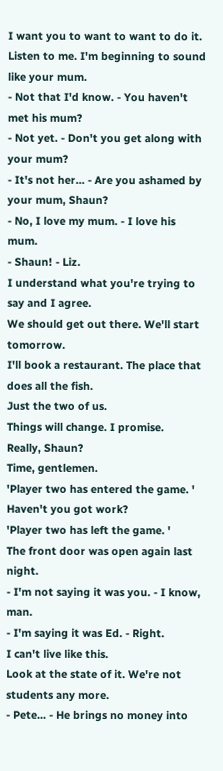I want you to want to want to do it.
Listen to me. I'm beginning to sound like your mum.
- Not that I'd know. - You haven't met his mum?
- Not yet. - Don't you get along with your mum?
- It's not her... - Are you ashamed by your mum, Shaun?
- No, I love my mum. - I love his mum.
- Shaun! - Liz.
I understand what you're trying to say and I agree.
We should get out there. We'll start tomorrow.
I'll book a restaurant. The place that does all the fish.
Just the two of us.
Things will change. I promise.
Really, Shaun?
Time, gentlemen.
'Player two has entered the game. '
Haven't you got work?
'Player two has left the game. '
The front door was open again last night.
- I'm not saying it was you. - I know, man.
- I'm saying it was Ed. - Right.
I can't live like this.
Look at the state of it. We're not students any more.
- Pete... - He brings no money into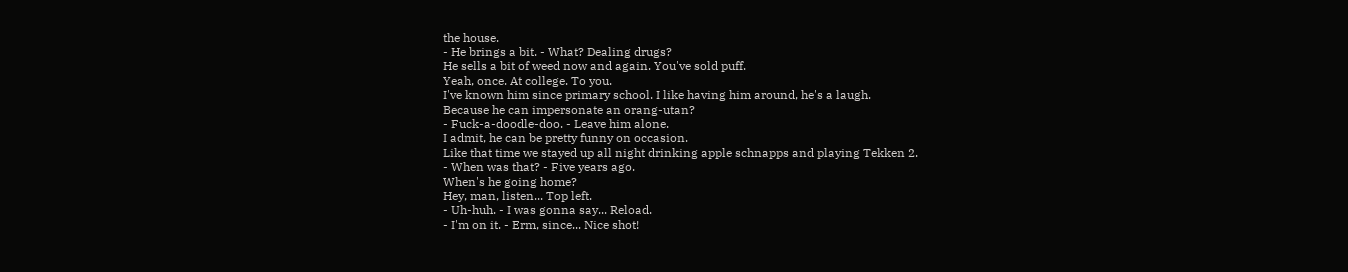the house.
- He brings a bit. - What? Dealing drugs?
He sells a bit of weed now and again. You've sold puff.
Yeah, once. At college. To you.
I've known him since primary school. I like having him around, he's a laugh.
Because he can impersonate an orang-utan?
- Fuck-a-doodle-doo. - Leave him alone.
I admit, he can be pretty funny on occasion.
Like that time we stayed up all night drinking apple schnapps and playing Tekken 2.
- When was that? - Five years ago.
When's he going home?
Hey, man, listen... Top left.
- Uh-huh. - I was gonna say... Reload.
- I'm on it. - Erm, since... Nice shot!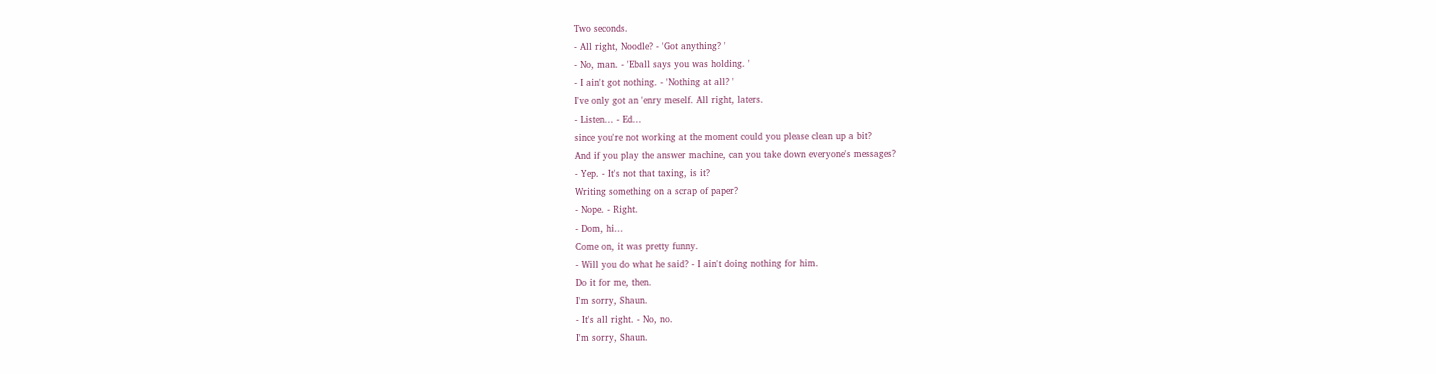Two seconds.
- All right, Noodle? - 'Got anything? '
- No, man. - 'Eball says you was holding. '
- I ain't got nothing. - 'Nothing at all? '
I've only got an 'enry meself. All right, laters.
- Listen... - Ed...
since you're not working at the moment could you please clean up a bit?
And if you play the answer machine, can you take down everyone's messages?
- Yep. - It's not that taxing, is it?
Writing something on a scrap of paper?
- Nope. - Right.
- Dom, hi...
Come on, it was pretty funny.
- Will you do what he said? - I ain't doing nothing for him.
Do it for me, then.
I'm sorry, Shaun.
- It's all right. - No, no.
I'm sorry, Shaun.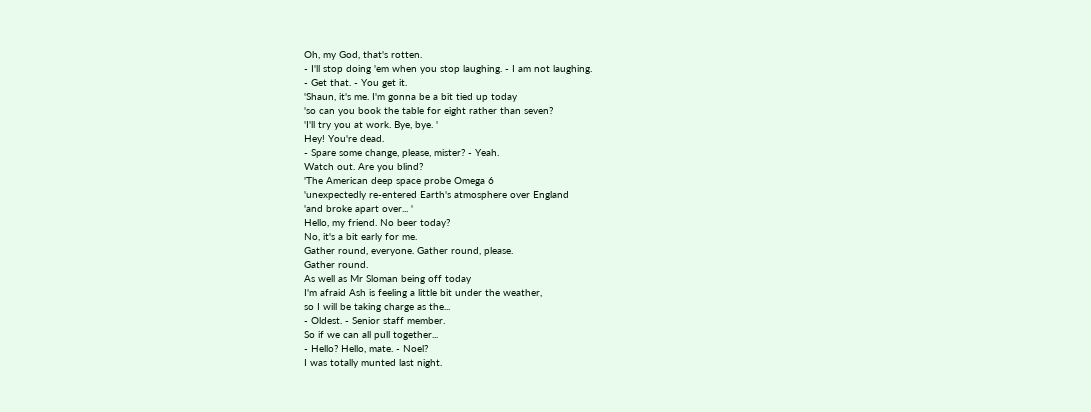Oh, my God, that's rotten.
- I'll stop doing 'em when you stop laughing. - I am not laughing.
- Get that. - You get it.
'Shaun, it's me. I'm gonna be a bit tied up today
'so can you book the table for eight rather than seven?
'I'll try you at work. Bye, bye. '
Hey! You're dead.
- Spare some change, please, mister? - Yeah.
Watch out. Are you blind?
'The American deep space probe Omega 6
'unexpectedly re-entered Earth's atmosphere over England
'and broke apart over... '
Hello, my friend. No beer today?
No, it's a bit early for me.
Gather round, everyone. Gather round, please.
Gather round.
As well as Mr Sloman being off today
I'm afraid Ash is feeling a little bit under the weather,
so I will be taking charge as the...
- Oldest. - Senior staff member.
So if we can all pull together...
- Hello? Hello, mate. - Noel?
I was totally munted last night.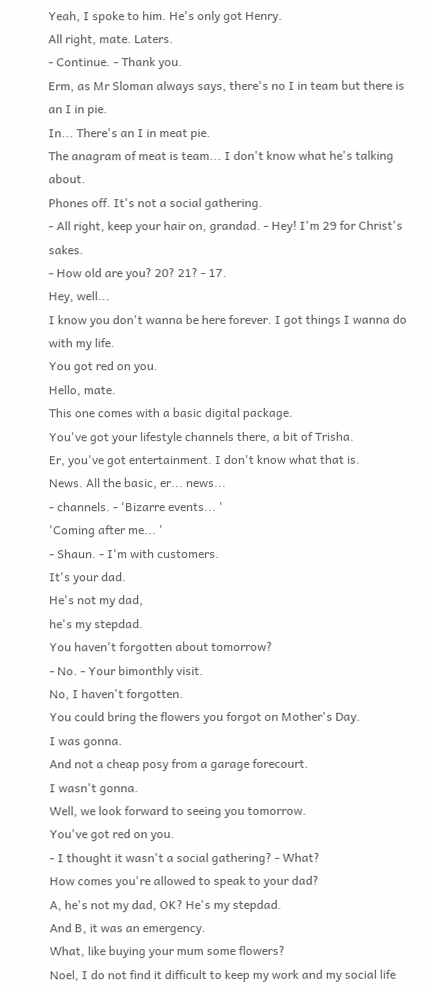Yeah, I spoke to him. He's only got Henry.
All right, mate. Laters.
- Continue. - Thank you.
Erm, as Mr Sloman always says, there's no I in team but there is an I in pie.
In... There's an I in meat pie.
The anagram of meat is team... I don't know what he's talking about.
Phones off. It's not a social gathering.
- All right, keep your hair on, grandad. - Hey! I'm 29 for Christ's sakes.
- How old are you? 20? 21? - 17.
Hey, well...
I know you don't wanna be here forever. I got things I wanna do with my life.
You got red on you.
Hello, mate.
This one comes with a basic digital package.
You've got your lifestyle channels there, a bit of Trisha.
Er, you've got entertainment. I don't know what that is.
News. All the basic, er... news...
- channels. - 'Bizarre events... '
'Coming after me... '
- Shaun. - I'm with customers.
It's your dad.
He's not my dad,
he's my stepdad.
You haven't forgotten about tomorrow?
- No. - Your bimonthly visit.
No, I haven't forgotten.
You could bring the flowers you forgot on Mother's Day.
I was gonna.
And not a cheap posy from a garage forecourt.
I wasn't gonna.
Well, we look forward to seeing you tomorrow.
You've got red on you.
- I thought it wasn't a social gathering? - What?
How comes you're allowed to speak to your dad?
A, he's not my dad, OK? He's my stepdad.
And B, it was an emergency.
What, like buying your mum some flowers?
Noel, I do not find it difficult to keep my work and my social life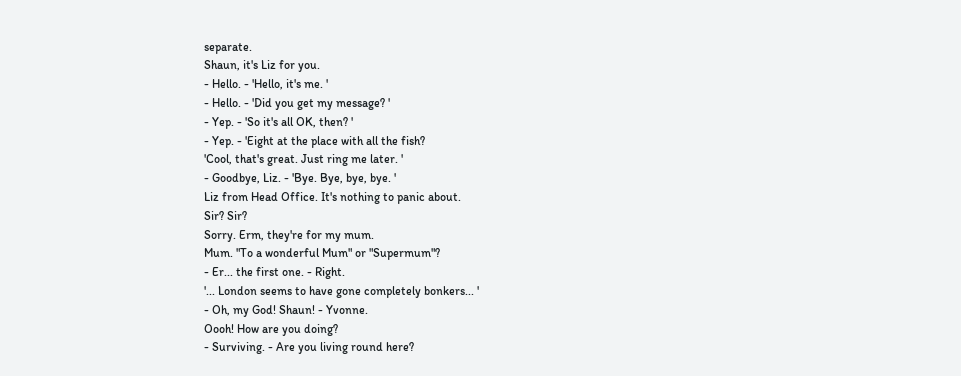separate.
Shaun, it's Liz for you.
- Hello. - 'Hello, it's me. '
- Hello. - 'Did you get my message? '
- Yep. - 'So it's all OK, then? '
- Yep. - 'Eight at the place with all the fish?
'Cool, that's great. Just ring me later. '
- Goodbye, Liz. - 'Bye. Bye, bye, bye. '
Liz from Head Office. It's nothing to panic about.
Sir? Sir?
Sorry. Erm, they're for my mum.
Mum. "To a wonderful Mum" or "Supermum"?
- Er... the first one. - Right.
'... London seems to have gone completely bonkers... '
- Oh, my God! Shaun! - Yvonne.
Oooh! How are you doing?
- Surviving. - Are you living round here?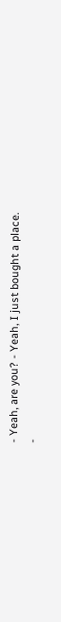- Yeah, are you? - Yeah, I just bought a place.
-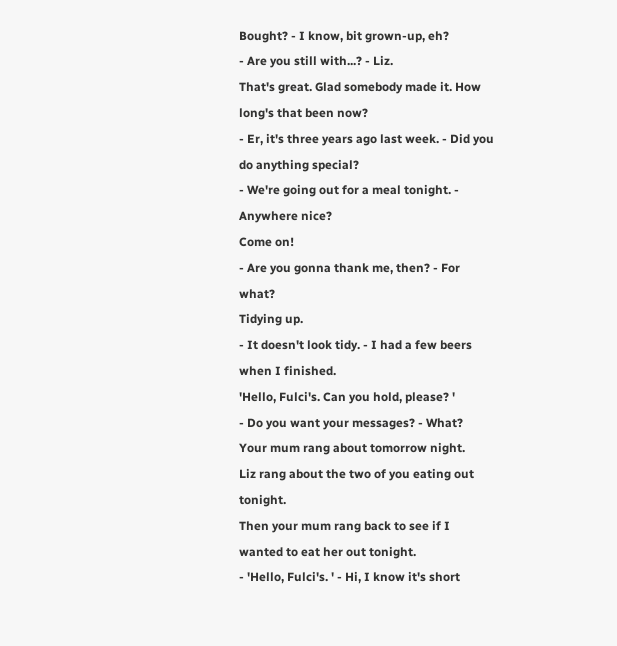Bought? - I know, bit grown-up, eh?
- Are you still with...? - Liz.
That's great. Glad somebody made it. How long's that been now?
- Er, it's three years ago last week. - Did you do anything special?
- We're going out for a meal tonight. - Anywhere nice?
Come on!
- Are you gonna thank me, then? - For what?
Tidying up.
- It doesn't look tidy. - I had a few beers when I finished.
'Hello, Fulci's. Can you hold, please? '
- Do you want your messages? - What?
Your mum rang about tomorrow night.
Liz rang about the two of you eating out tonight.
Then your mum rang back to see if I wanted to eat her out tonight.
- 'Hello, Fulci's. ' - Hi, I know it's short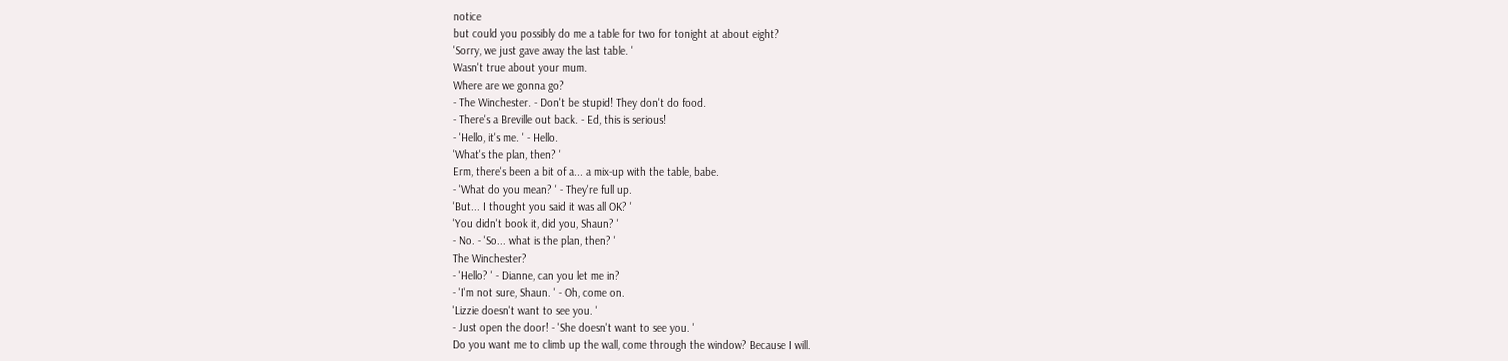notice
but could you possibly do me a table for two for tonight at about eight?
'Sorry, we just gave away the last table. '
Wasn't true about your mum.
Where are we gonna go?
- The Winchester. - Don't be stupid! They don't do food.
- There's a Breville out back. - Ed, this is serious!
- 'Hello, it's me. ' - Hello.
'What's the plan, then? '
Erm, there's been a bit of a... a mix-up with the table, babe.
- 'What do you mean? ' - They're full up.
'But... I thought you said it was all OK? '
'You didn't book it, did you, Shaun? '
- No. - 'So... what is the plan, then? '
The Winchester?
- 'Hello? ' - Dianne, can you let me in?
- 'I'm not sure, Shaun. ' - Oh, come on.
'Lizzie doesn't want to see you. '
- Just open the door! - 'She doesn't want to see you. '
Do you want me to climb up the wall, come through the window? Because I will.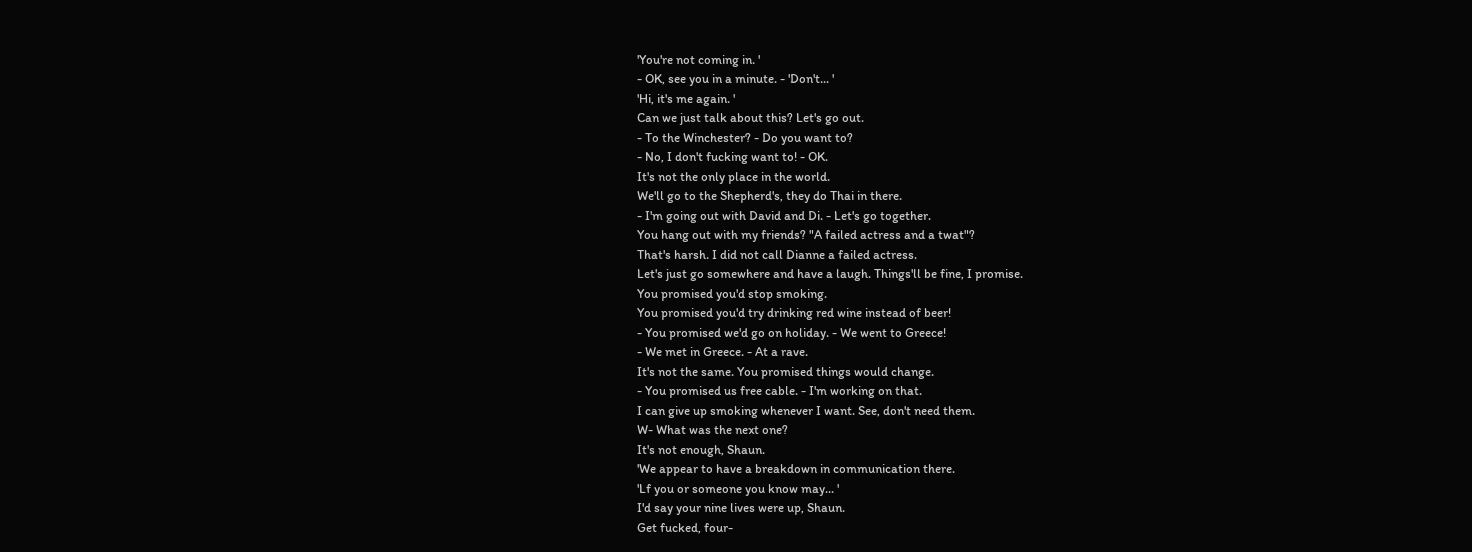'You're not coming in. '
- OK, see you in a minute. - 'Don't... '
'Hi, it's me again. '
Can we just talk about this? Let's go out.
- To the Winchester? - Do you want to?
- No, I don't fucking want to! - OK.
It's not the only place in the world.
We'll go to the Shepherd's, they do Thai in there.
- I'm going out with David and Di. - Let's go together.
You hang out with my friends? "A failed actress and a twat"?
That's harsh. I did not call Dianne a failed actress.
Let's just go somewhere and have a laugh. Things'll be fine, I promise.
You promised you'd stop smoking.
You promised you'd try drinking red wine instead of beer!
- You promised we'd go on holiday. - We went to Greece!
- We met in Greece. - At a rave.
It's not the same. You promised things would change.
- You promised us free cable. - I'm working on that.
I can give up smoking whenever I want. See, don't need them.
W- What was the next one?
It's not enough, Shaun.
'We appear to have a breakdown in communication there.
'Lf you or someone you know may... '
I'd say your nine lives were up, Shaun.
Get fucked, four-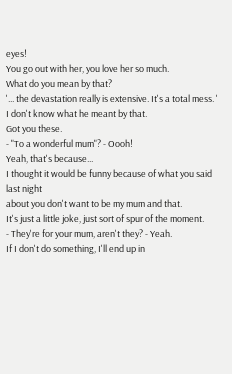eyes!
You go out with her, you love her so much.
What do you mean by that?
'... the devastation really is extensive. It's a total mess. '
I don't know what he meant by that.
Got you these.
- "To a wonderful mum"? - Oooh!
Yeah, that's because...
I thought it would be funny because of what you said last night
about you don't want to be my mum and that.
It's just a little joke, just sort of spur of the moment.
- They're for your mum, aren't they? - Yeah.
If I don't do something, I'll end up in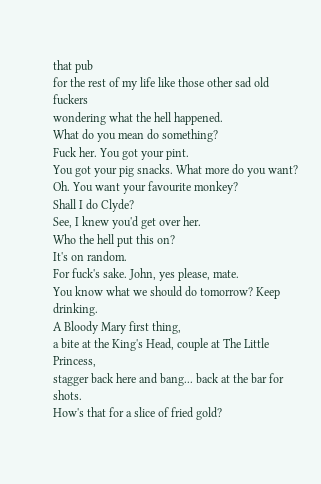that pub
for the rest of my life like those other sad old fuckers
wondering what the hell happened.
What do you mean do something?
Fuck her. You got your pint.
You got your pig snacks. What more do you want?
Oh. You want your favourite monkey?
Shall I do Clyde?
See, I knew you'd get over her.
Who the hell put this on?
It's on random.
For fuck's sake. John, yes please, mate.
You know what we should do tomorrow? Keep drinking.
A Bloody Mary first thing,
a bite at the King's Head, couple at The Little Princess,
stagger back here and bang... back at the bar for shots.
How's that for a slice of fried gold?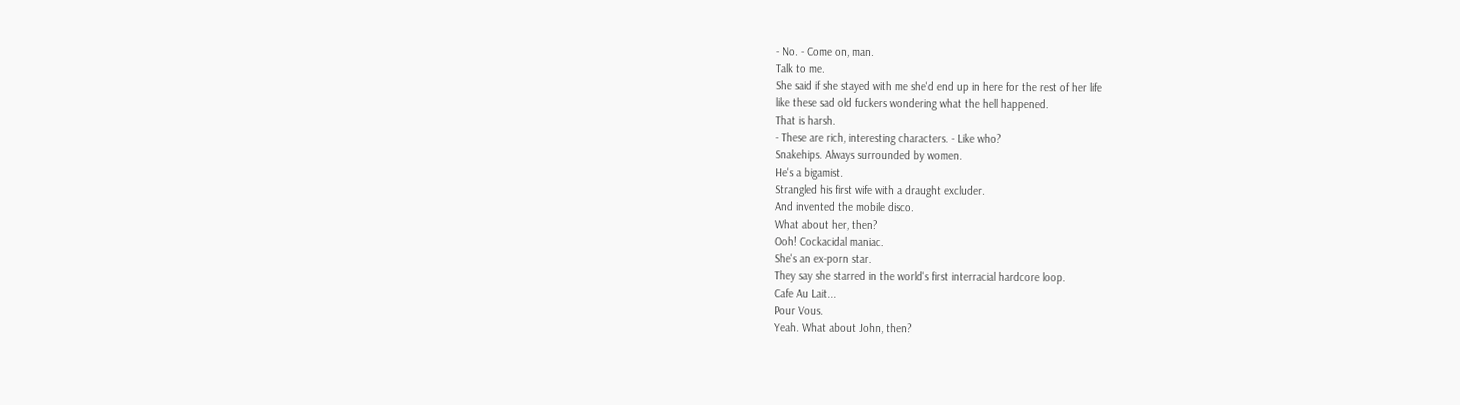- No. - Come on, man.
Talk to me.
She said if she stayed with me she'd end up in here for the rest of her life
like these sad old fuckers wondering what the hell happened.
That is harsh.
- These are rich, interesting characters. - Like who?
Snakehips. Always surrounded by women.
He's a bigamist.
Strangled his first wife with a draught excluder.
And invented the mobile disco.
What about her, then?
Ooh! Cockacidal maniac.
She's an ex-porn star.
They say she starred in the world's first interracial hardcore loop.
Cafe Au Lait...
Pour Vous.
Yeah. What about John, then?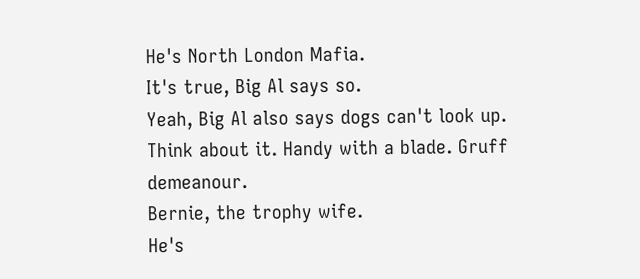He's North London Mafia.
It's true, Big Al says so.
Yeah, Big Al also says dogs can't look up.
Think about it. Handy with a blade. Gruff demeanour.
Bernie, the trophy wife.
He's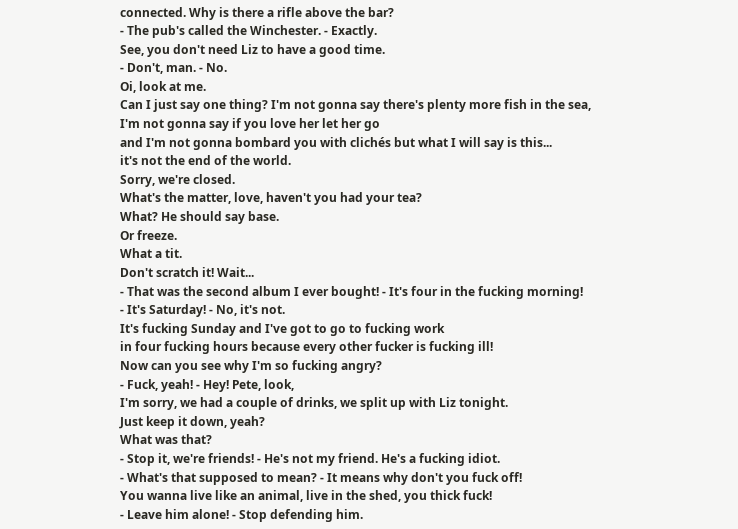connected. Why is there a rifle above the bar?
- The pub's called the Winchester. - Exactly.
See, you don't need Liz to have a good time.
- Don't, man. - No.
Oi, look at me.
Can I just say one thing? I'm not gonna say there's plenty more fish in the sea,
I'm not gonna say if you love her let her go
and I'm not gonna bombard you with clichés but what I will say is this...
it's not the end of the world.
Sorry, we're closed.
What's the matter, love, haven't you had your tea?
What? He should say base.
Or freeze.
What a tit.
Don't scratch it! Wait...
- That was the second album I ever bought! - It's four in the fucking morning!
- It's Saturday! - No, it's not.
It's fucking Sunday and I've got to go to fucking work
in four fucking hours because every other fucker is fucking ill!
Now can you see why I'm so fucking angry?
- Fuck, yeah! - Hey! Pete, look,
I'm sorry, we had a couple of drinks, we split up with Liz tonight.
Just keep it down, yeah?
What was that?
- Stop it, we're friends! - He's not my friend. He's a fucking idiot.
- What's that supposed to mean? - It means why don't you fuck off!
You wanna live like an animal, live in the shed, you thick fuck!
- Leave him alone! - Stop defending him.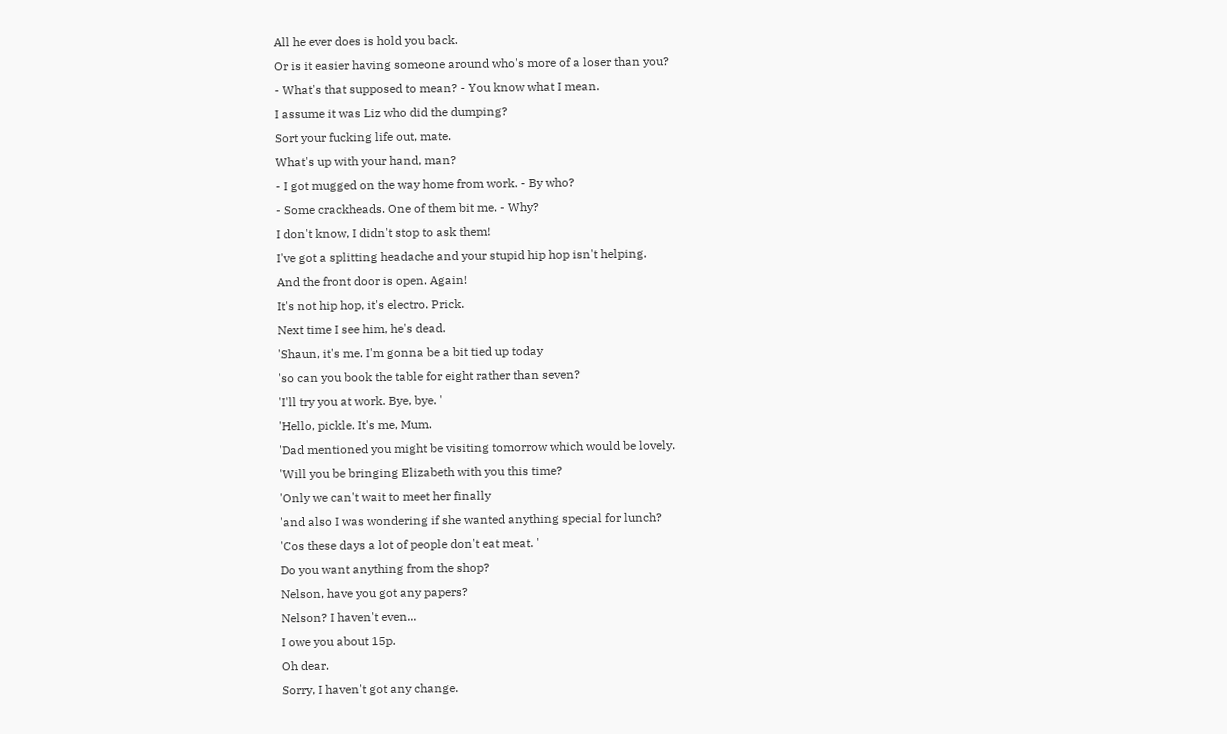All he ever does is hold you back.
Or is it easier having someone around who's more of a loser than you?
- What's that supposed to mean? - You know what I mean.
I assume it was Liz who did the dumping?
Sort your fucking life out, mate.
What's up with your hand, man?
- I got mugged on the way home from work. - By who?
- Some crackheads. One of them bit me. - Why?
I don't know, I didn't stop to ask them!
I've got a splitting headache and your stupid hip hop isn't helping.
And the front door is open. Again!
It's not hip hop, it's electro. Prick.
Next time I see him, he's dead.
'Shaun, it's me. I'm gonna be a bit tied up today
'so can you book the table for eight rather than seven?
'I'll try you at work. Bye, bye. '
'Hello, pickle. It's me, Mum.
'Dad mentioned you might be visiting tomorrow which would be lovely.
'Will you be bringing Elizabeth with you this time?
'Only we can't wait to meet her finally
'and also I was wondering if she wanted anything special for lunch?
'Cos these days a lot of people don't eat meat. '
Do you want anything from the shop?
Nelson, have you got any papers?
Nelson? I haven't even...
I owe you about 15p.
Oh dear.
Sorry, I haven't got any change.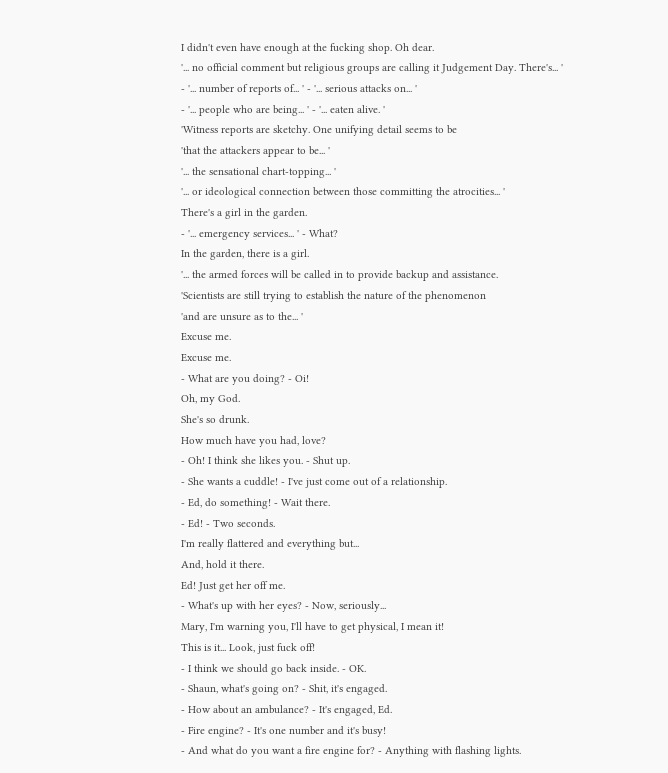I didn't even have enough at the fucking shop. Oh dear.
'... no official comment but religious groups are calling it Judgement Day. There's... '
- '... number of reports of... ' - '... serious attacks on... '
- '... people who are being... ' - '... eaten alive. '
'Witness reports are sketchy. One unifying detail seems to be
'that the attackers appear to be... '
'... the sensational chart-topping... '
'... or ideological connection between those committing the atrocities... '
There's a girl in the garden.
- '... emergency services... ' - What?
In the garden, there is a girl.
'... the armed forces will be called in to provide backup and assistance.
'Scientists are still trying to establish the nature of the phenomenon
'and are unsure as to the... '
Excuse me.
Excuse me.
- What are you doing? - Oi!
Oh, my God.
She's so drunk.
How much have you had, love?
- Oh! I think she likes you. - Shut up.
- She wants a cuddle! - I've just come out of a relationship.
- Ed, do something! - Wait there.
- Ed! - Two seconds.
I'm really flattered and everything but...
And, hold it there.
Ed! Just get her off me.
- What's up with her eyes? - Now, seriously...
Mary, I'm warning you, I'll have to get physical, I mean it!
This is it... Look, just fuck off!
- I think we should go back inside. - OK.
- Shaun, what's going on? - Shit, it's engaged.
- How about an ambulance? - It's engaged, Ed.
- Fire engine? - It's one number and it's busy!
- And what do you want a fire engine for? - Anything with flashing lights.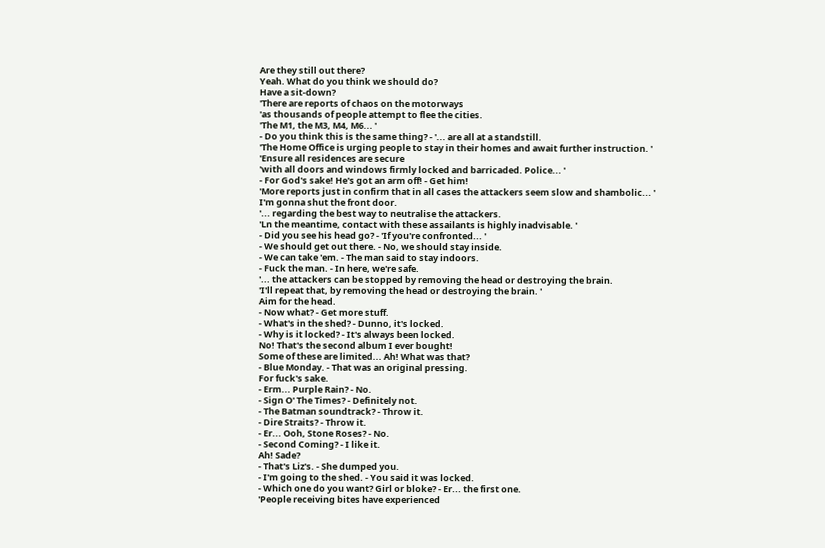Are they still out there?
Yeah. What do you think we should do?
Have a sit-down?
'There are reports of chaos on the motorways
'as thousands of people attempt to flee the cities.
'The M1, the M3, M4, M6... '
- Do you think this is the same thing? - '... are all at a standstill.
'The Home Office is urging people to stay in their homes and await further instruction. '
'Ensure all residences are secure
'with all doors and windows firmly locked and barricaded. Police... '
- For God's sake! He's got an arm off! - Get him!
'More reports just in confirm that in all cases the attackers seem slow and shambolic... '
I'm gonna shut the front door.
'... regarding the best way to neutralise the attackers.
'Ln the meantime, contact with these assailants is highly inadvisable. '
- Did you see his head go? - 'If you're confronted... '
- We should get out there. - No, we should stay inside.
- We can take 'em. - The man said to stay indoors.
- Fuck the man. - In here, we're safe.
'... the attackers can be stopped by removing the head or destroying the brain.
'I'll repeat that, by removing the head or destroying the brain. '
Aim for the head.
- Now what? - Get more stuff.
- What's in the shed? - Dunno, it's locked.
- Why is it locked? - It's always been locked.
No! That's the second album I ever bought!
Some of these are limited... Ah! What was that?
- Blue Monday. - That was an original pressing.
For fuck's sake.
- Erm... Purple Rain? - No.
- Sign O' The Times? - Definitely not.
- The Batman soundtrack? - Throw it.
- Dire Straits? - Throw it.
- Er... Ooh, Stone Roses? - No.
- Second Coming? - I like it.
Ah! Sade?
- That's Liz's. - She dumped you.
- I'm going to the shed. - You said it was locked.
- Which one do you want? Girl or bloke? - Er... the first one.
'People receiving bites have experienced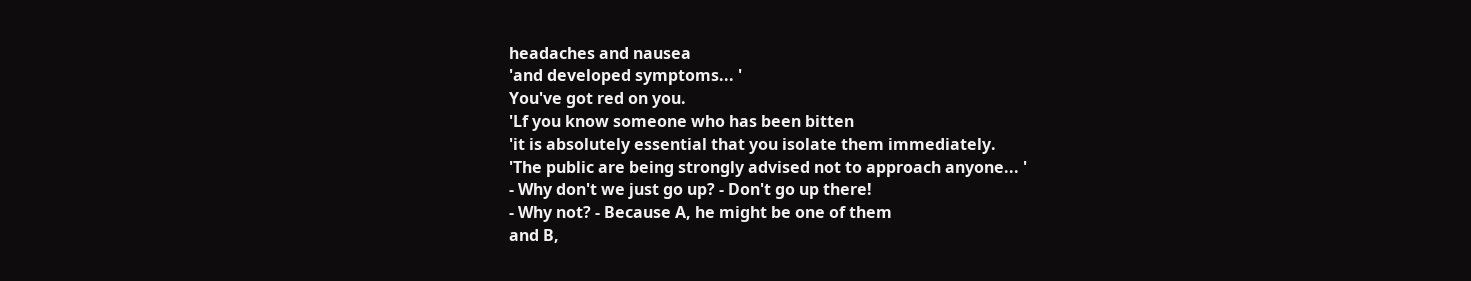headaches and nausea
'and developed symptoms... '
You've got red on you.
'Lf you know someone who has been bitten
'it is absolutely essential that you isolate them immediately.
'The public are being strongly advised not to approach anyone... '
- Why don't we just go up? - Don't go up there!
- Why not? - Because A, he might be one of them
and B,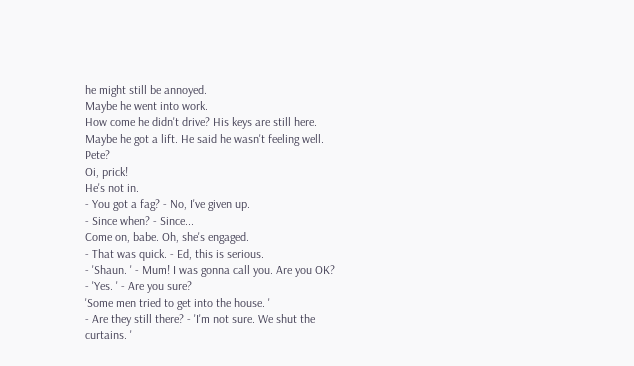he might still be annoyed.
Maybe he went into work.
How come he didn't drive? His keys are still here.
Maybe he got a lift. He said he wasn't feeling well. Pete?
Oi, prick!
He's not in.
- You got a fag? - No, I've given up.
- Since when? - Since...
Come on, babe. Oh, she's engaged.
- That was quick. - Ed, this is serious.
- 'Shaun. ' - Mum! I was gonna call you. Are you OK?
- 'Yes. ' - Are you sure?
'Some men tried to get into the house. '
- Are they still there? - 'I'm not sure. We shut the curtains. '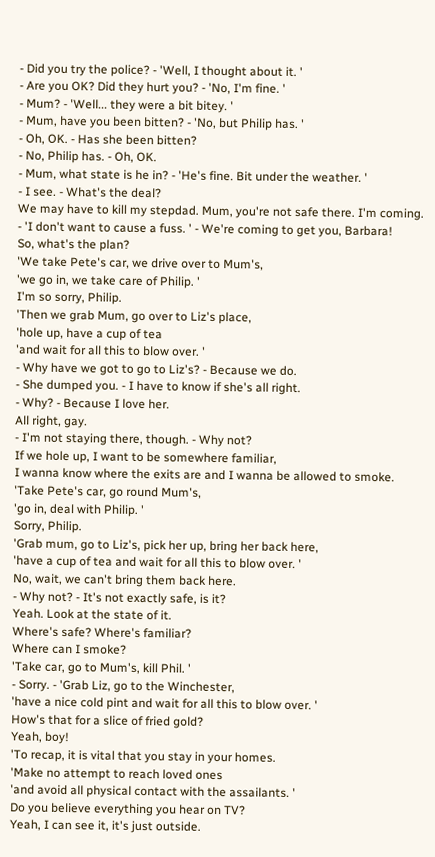- Did you try the police? - 'Well, I thought about it. '
- Are you OK? Did they hurt you? - 'No, I'm fine. '
- Mum? - 'Well... they were a bit bitey. '
- Mum, have you been bitten? - 'No, but Philip has. '
- Oh, OK. - Has she been bitten?
- No, Philip has. - Oh, OK.
- Mum, what state is he in? - 'He's fine. Bit under the weather. '
- I see. - What's the deal?
We may have to kill my stepdad. Mum, you're not safe there. I'm coming.
- 'I don't want to cause a fuss. ' - We're coming to get you, Barbara!
So, what's the plan?
'We take Pete's car, we drive over to Mum's,
'we go in, we take care of Philip. '
I'm so sorry, Philip.
'Then we grab Mum, go over to Liz's place,
'hole up, have a cup of tea
'and wait for all this to blow over. '
- Why have we got to go to Liz's? - Because we do.
- She dumped you. - I have to know if she's all right.
- Why? - Because I love her.
All right, gay.
- I'm not staying there, though. - Why not?
If we hole up, I want to be somewhere familiar,
I wanna know where the exits are and I wanna be allowed to smoke.
'Take Pete's car, go round Mum's,
'go in, deal with Philip. '
Sorry, Philip.
'Grab mum, go to Liz's, pick her up, bring her back here,
'have a cup of tea and wait for all this to blow over. '
No, wait, we can't bring them back here.
- Why not? - It's not exactly safe, is it?
Yeah. Look at the state of it.
Where's safe? Where's familiar?
Where can I smoke?
'Take car, go to Mum's, kill Phil. '
- Sorry. - 'Grab Liz, go to the Winchester,
'have a nice cold pint and wait for all this to blow over. '
How's that for a slice of fried gold?
Yeah, boy!
'To recap, it is vital that you stay in your homes.
'Make no attempt to reach loved ones
'and avoid all physical contact with the assailants. '
Do you believe everything you hear on TV?
Yeah, I can see it, it's just outside.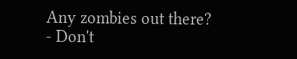Any zombies out there?
- Don't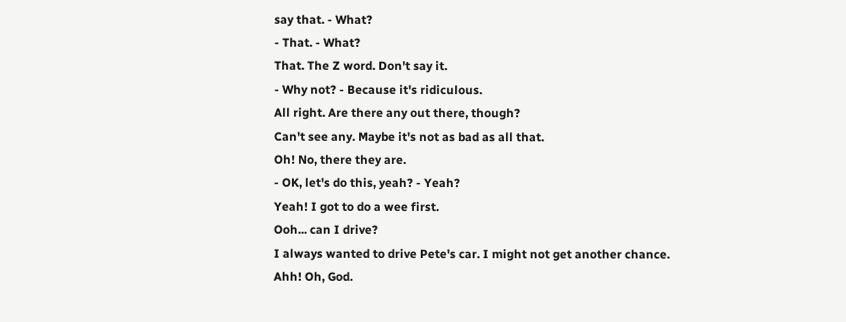say that. - What?
- That. - What?
That. The Z word. Don't say it.
- Why not? - Because it's ridiculous.
All right. Are there any out there, though?
Can't see any. Maybe it's not as bad as all that.
Oh! No, there they are.
- OK, let's do this, yeah? - Yeah?
Yeah! I got to do a wee first.
Ooh... can I drive?
I always wanted to drive Pete's car. I might not get another chance.
Ahh! Oh, God.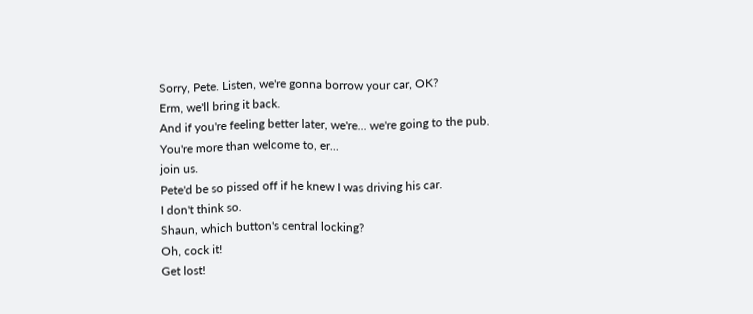Sorry, Pete. Listen, we're gonna borrow your car, OK?
Erm, we'll bring it back.
And if you're feeling better later, we're... we're going to the pub.
You're more than welcome to, er...
join us.
Pete'd be so pissed off if he knew I was driving his car.
I don't think so.
Shaun, which button's central locking?
Oh, cock it!
Get lost!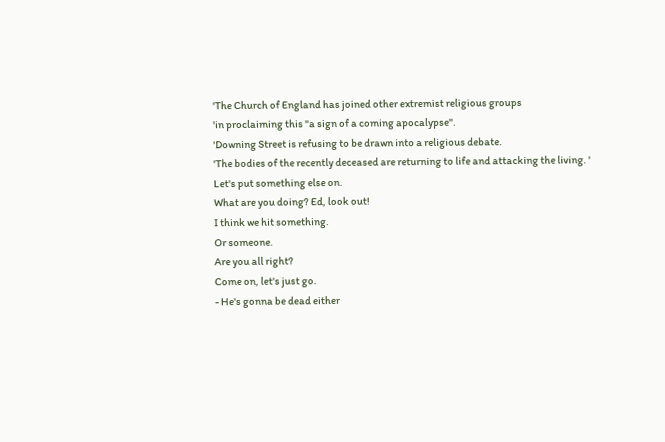'The Church of England has joined other extremist religious groups
'in proclaiming this "a sign of a coming apocalypse".
'Downing Street is refusing to be drawn into a religious debate.
'The bodies of the recently deceased are returning to life and attacking the living. '
Let's put something else on.
What are you doing? Ed, look out!
I think we hit something.
Or someone.
Are you all right?
Come on, let's just go.
- He's gonna be dead either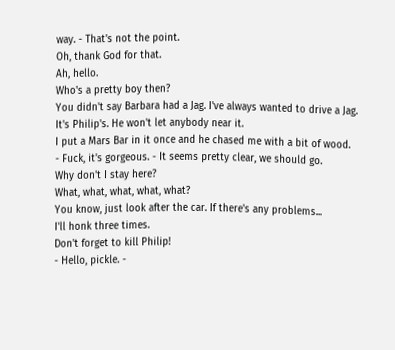way. - That's not the point.
Oh, thank God for that.
Ah, hello.
Who's a pretty boy then?
You didn't say Barbara had a Jag. I've always wanted to drive a Jag.
It's Philip's. He won't let anybody near it.
I put a Mars Bar in it once and he chased me with a bit of wood.
- Fuck, it's gorgeous. - It seems pretty clear, we should go.
Why don't I stay here?
What, what, what, what, what?
You know, just look after the car. If there's any problems...
I'll honk three times.
Don't forget to kill Philip!
- Hello, pickle. -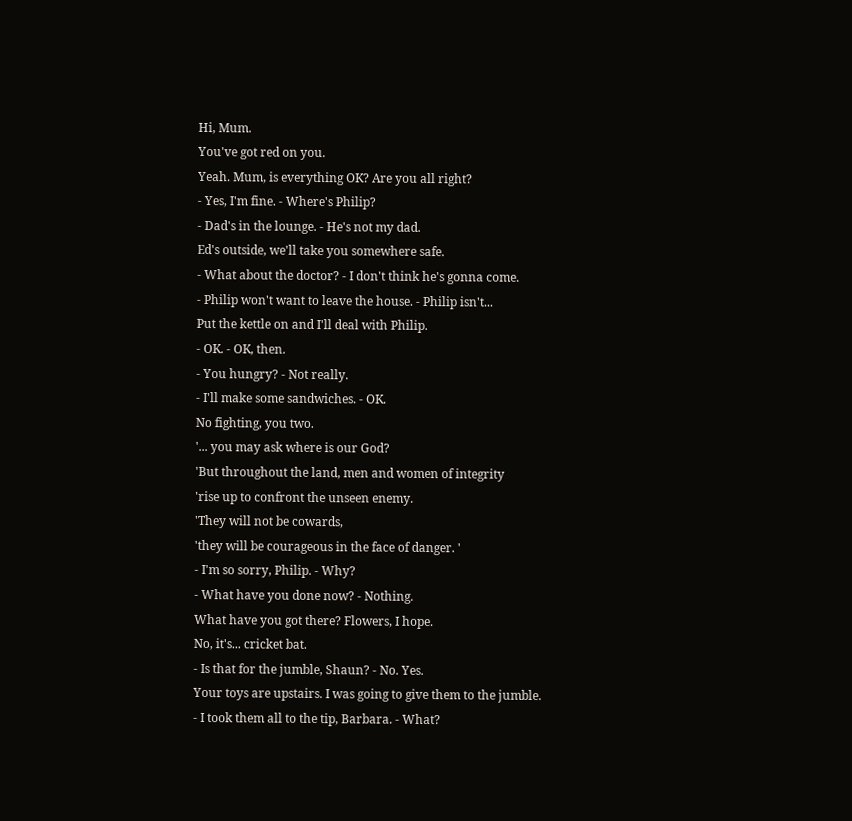Hi, Mum.
You've got red on you.
Yeah. Mum, is everything OK? Are you all right?
- Yes, I'm fine. - Where's Philip?
- Dad's in the lounge. - He's not my dad.
Ed's outside, we'll take you somewhere safe.
- What about the doctor? - I don't think he's gonna come.
- Philip won't want to leave the house. - Philip isn't...
Put the kettle on and I'll deal with Philip.
- OK. - OK, then.
- You hungry? - Not really.
- I'll make some sandwiches. - OK.
No fighting, you two.
'... you may ask where is our God?
'But throughout the land, men and women of integrity
'rise up to confront the unseen enemy.
'They will not be cowards,
'they will be courageous in the face of danger. '
- I'm so sorry, Philip. - Why?
- What have you done now? - Nothing.
What have you got there? Flowers, I hope.
No, it's... cricket bat.
- Is that for the jumble, Shaun? - No. Yes.
Your toys are upstairs. I was going to give them to the jumble.
- I took them all to the tip, Barbara. - What?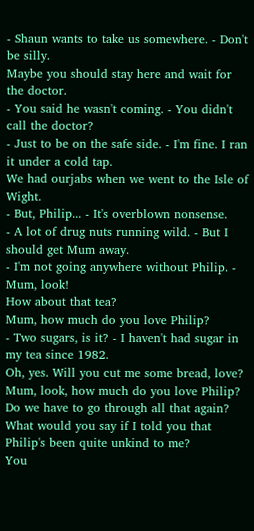- Shaun wants to take us somewhere. - Don't be silly.
Maybe you should stay here and wait for the doctor.
- You said he wasn't coming. - You didn't call the doctor?
- Just to be on the safe side. - I'm fine. I ran it under a cold tap.
We had ourjabs when we went to the Isle of Wight.
- But, Philip... - It's overblown nonsense.
- A lot of drug nuts running wild. - But I should get Mum away.
- I'm not going anywhere without Philip. - Mum, look!
How about that tea?
Mum, how much do you love Philip?
- Two sugars, is it? - I haven't had sugar in my tea since 1982.
Oh, yes. Will you cut me some bread, love?
Mum, look, how much do you love Philip?
Do we have to go through all that again?
What would you say if I told you that Philip's been quite unkind to me?
You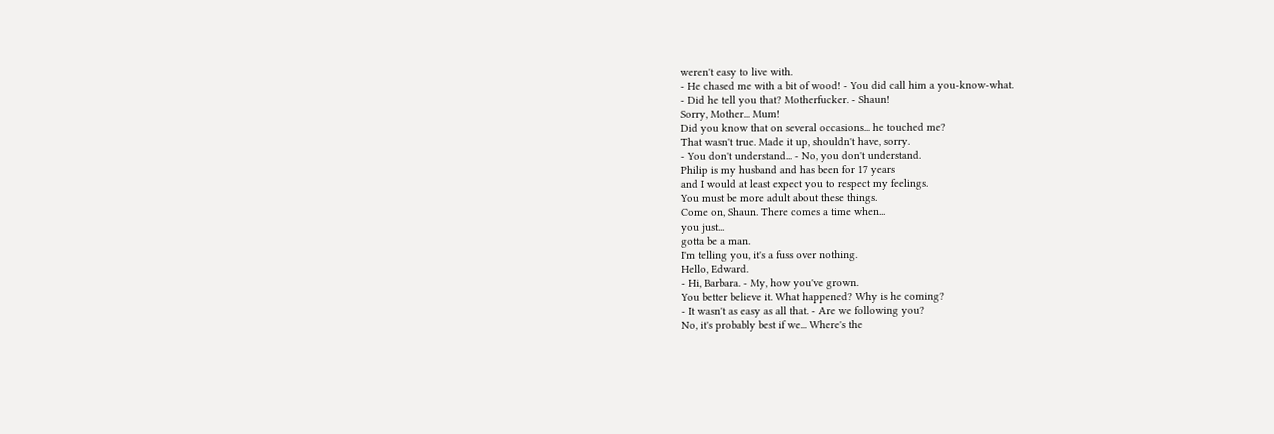weren't easy to live with.
- He chased me with a bit of wood! - You did call him a you-know-what.
- Did he tell you that? Motherfucker. - Shaun!
Sorry, Mother... Mum!
Did you know that on several occasions... he touched me?
That wasn't true. Made it up, shouldn't have, sorry.
- You don't understand... - No, you don't understand.
Philip is my husband and has been for 17 years
and I would at least expect you to respect my feelings.
You must be more adult about these things.
Come on, Shaun. There comes a time when...
you just...
gotta be a man.
I'm telling you, it's a fuss over nothing.
Hello, Edward.
- Hi, Barbara. - My, how you've grown.
You better believe it. What happened? Why is he coming?
- It wasn't as easy as all that. - Are we following you?
No, it's probably best if we... Where's the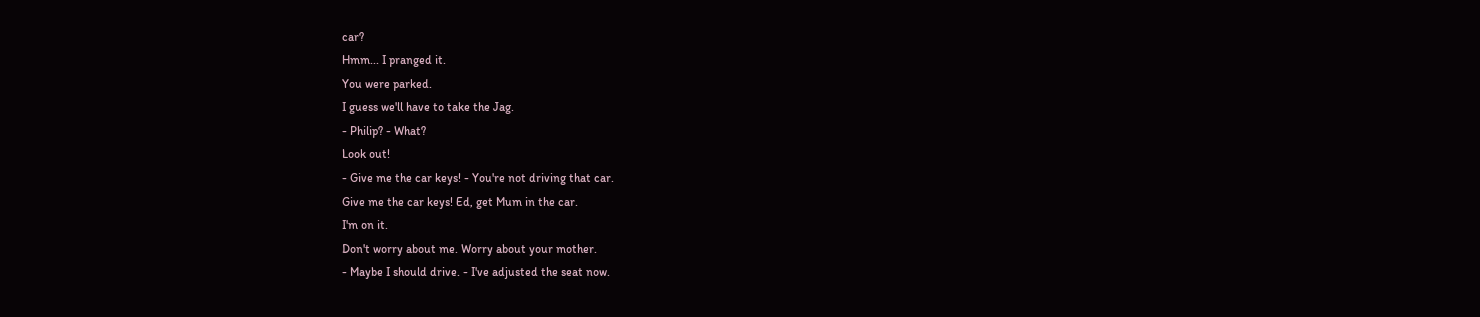car?
Hmm... I pranged it.
You were parked.
I guess we'll have to take the Jag.
- Philip? - What?
Look out!
- Give me the car keys! - You're not driving that car.
Give me the car keys! Ed, get Mum in the car.
I'm on it.
Don't worry about me. Worry about your mother.
- Maybe I should drive. - I've adjusted the seat now.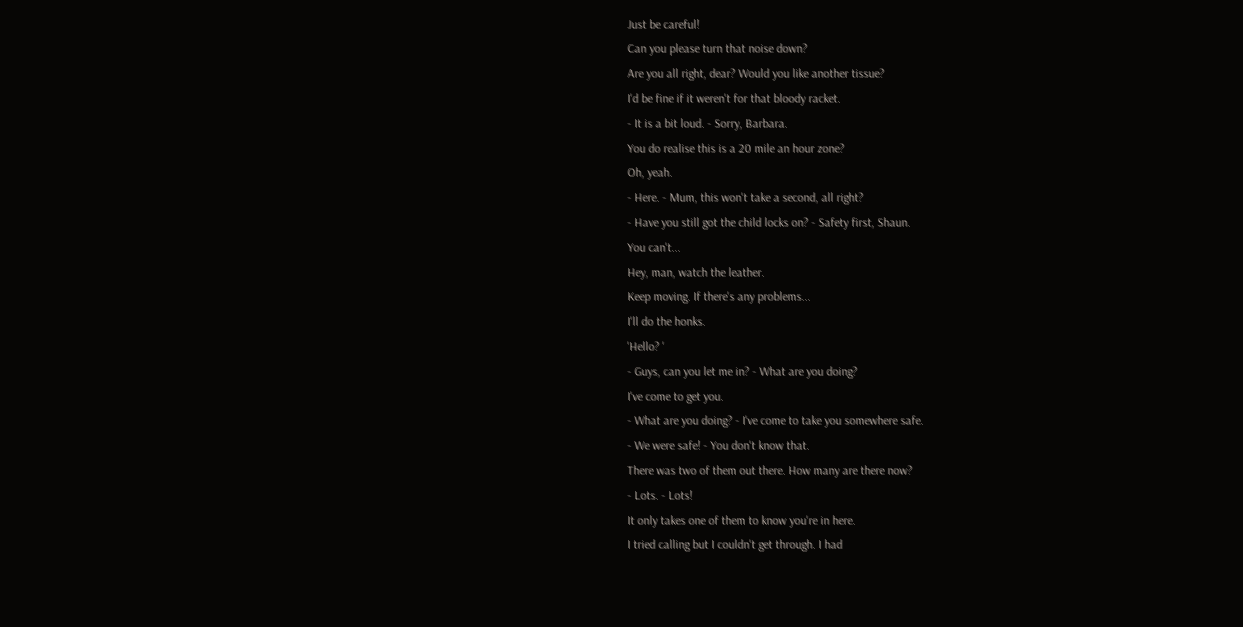Just be careful!
Can you please turn that noise down?
Are you all right, dear? Would you like another tissue?
I'd be fine if it weren't for that bloody racket.
- It is a bit loud. - Sorry, Barbara.
You do realise this is a 20 mile an hour zone?
Oh, yeah.
- Here. - Mum, this won't take a second, all right?
- Have you still got the child locks on? - Safety first, Shaun.
You can't...
Hey, man, watch the leather.
Keep moving. If there's any problems...
I'll do the honks.
'Hello? '
- Guys, can you let me in? - What are you doing?
I've come to get you.
- What are you doing? - I've come to take you somewhere safe.
- We were safe! - You don't know that.
There was two of them out there. How many are there now?
- Lots. - Lots!
It only takes one of them to know you're in here.
I tried calling but I couldn't get through. I had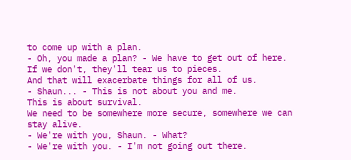to come up with a plan.
- Oh, you made a plan? - We have to get out of here.
If we don't, they'll tear us to pieces.
And that will exacerbate things for all of us.
- Shaun... - This is not about you and me.
This is about survival.
We need to be somewhere more secure, somewhere we can stay alive.
- We're with you, Shaun. - What?
- We're with you. - I'm not going out there.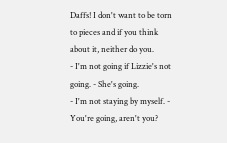Daffs! I don't want to be torn to pieces and if you think about it, neither do you.
- I'm not going if Lizzie's not going. - She's going.
- I'm not staying by myself. - You're going, aren't you?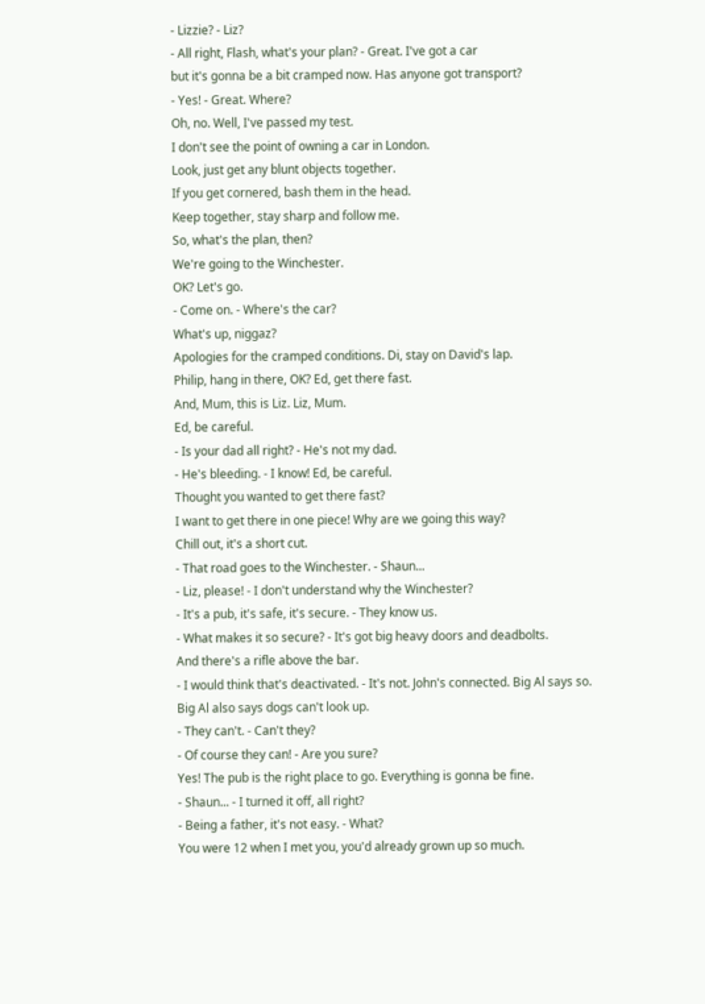- Lizzie? - Liz?
- All right, Flash, what's your plan? - Great. I've got a car
but it's gonna be a bit cramped now. Has anyone got transport?
- Yes! - Great. Where?
Oh, no. Well, I've passed my test.
I don't see the point of owning a car in London.
Look, just get any blunt objects together.
If you get cornered, bash them in the head.
Keep together, stay sharp and follow me.
So, what's the plan, then?
We're going to the Winchester.
OK? Let's go.
- Come on. - Where's the car?
What's up, niggaz?
Apologies for the cramped conditions. Di, stay on David's lap.
Philip, hang in there, OK? Ed, get there fast.
And, Mum, this is Liz. Liz, Mum.
Ed, be careful.
- Is your dad all right? - He's not my dad.
- He's bleeding. - I know! Ed, be careful.
Thought you wanted to get there fast?
I want to get there in one piece! Why are we going this way?
Chill out, it's a short cut.
- That road goes to the Winchester. - Shaun...
- Liz, please! - I don't understand why the Winchester?
- It's a pub, it's safe, it's secure. - They know us.
- What makes it so secure? - It's got big heavy doors and deadbolts.
And there's a rifle above the bar.
- I would think that's deactivated. - It's not. John's connected. Big Al says so.
Big Al also says dogs can't look up.
- They can't. - Can't they?
- Of course they can! - Are you sure?
Yes! The pub is the right place to go. Everything is gonna be fine.
- Shaun... - I turned it off, all right?
- Being a father, it's not easy. - What?
You were 12 when I met you, you'd already grown up so much.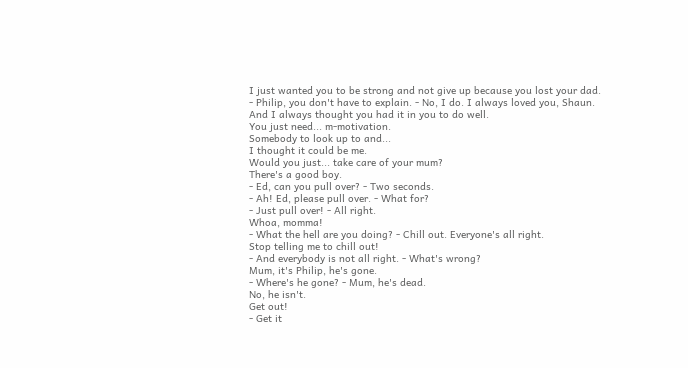I just wanted you to be strong and not give up because you lost your dad.
- Philip, you don't have to explain. - No, I do. I always loved you, Shaun.
And I always thought you had it in you to do well.
You just need... m-motivation.
Somebody to look up to and...
I thought it could be me.
Would you just... take care of your mum?
There's a good boy.
- Ed, can you pull over? - Two seconds.
- Ah! Ed, please pull over. - What for?
- Just pull over! - All right.
Whoa, momma!
- What the hell are you doing? - Chill out. Everyone's all right.
Stop telling me to chill out!
- And everybody is not all right. - What's wrong?
Mum, it's Philip, he's gone.
- Where's he gone? - Mum, he's dead.
No, he isn't.
Get out!
- Get it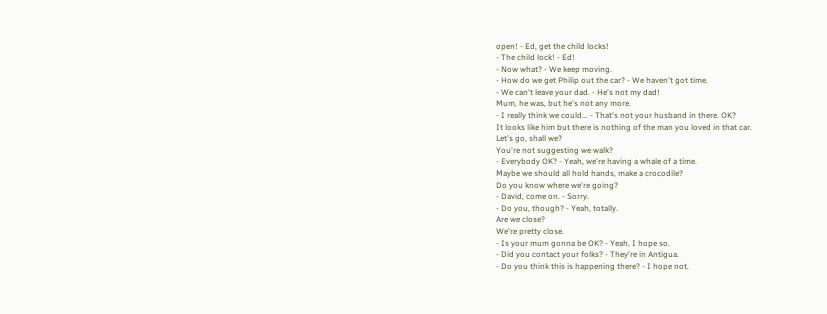open! - Ed, get the child locks!
- The child lock! - Ed!
- Now what? - We keep moving.
- How do we get Philip out the car? - We haven't got time.
- We can't leave your dad. - He's not my dad!
Mum, he was, but he's not any more.
- I really think we could... - That's not your husband in there. OK?
It looks like him but there is nothing of the man you loved in that car.
Let's go, shall we?
You're not suggesting we walk?
- Everybody OK? - Yeah, we're having a whale of a time.
Maybe we should all hold hands, make a crocodile?
Do you know where we're going?
- David, come on. - Sorry.
- Do you, though? - Yeah, totally.
Are we close?
We're pretty close.
- Is your mum gonna be OK? - Yeah, I hope so.
- Did you contact your folks? - They're in Antigua.
- Do you think this is happening there? - I hope not.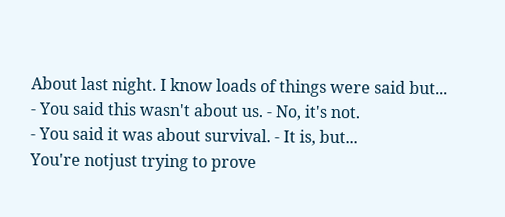About last night. I know loads of things were said but...
- You said this wasn't about us. - No, it's not.
- You said it was about survival. - It is, but...
You're notjust trying to prove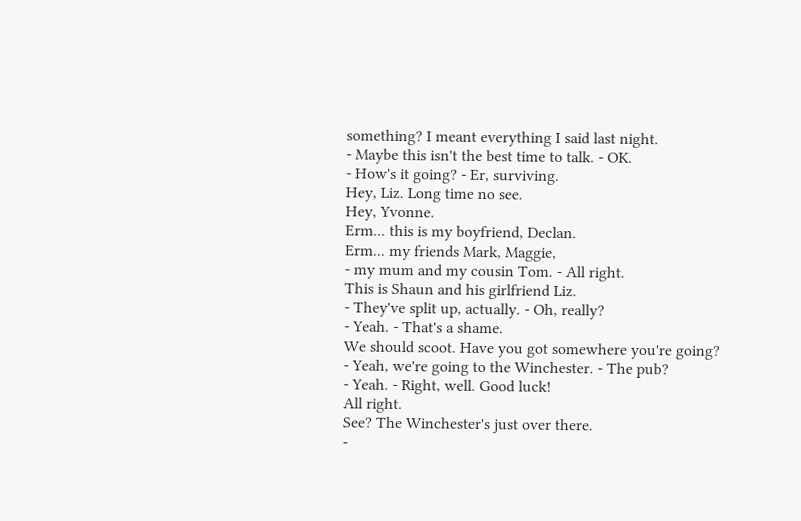something? I meant everything I said last night.
- Maybe this isn't the best time to talk. - OK.
- How's it going? - Er, surviving.
Hey, Liz. Long time no see.
Hey, Yvonne.
Erm... this is my boyfriend, Declan.
Erm... my friends Mark, Maggie,
- my mum and my cousin Tom. - All right.
This is Shaun and his girlfriend Liz.
- They've split up, actually. - Oh, really?
- Yeah. - That's a shame.
We should scoot. Have you got somewhere you're going?
- Yeah, we're going to the Winchester. - The pub?
- Yeah. - Right, well. Good luck!
All right.
See? The Winchester's just over there.
-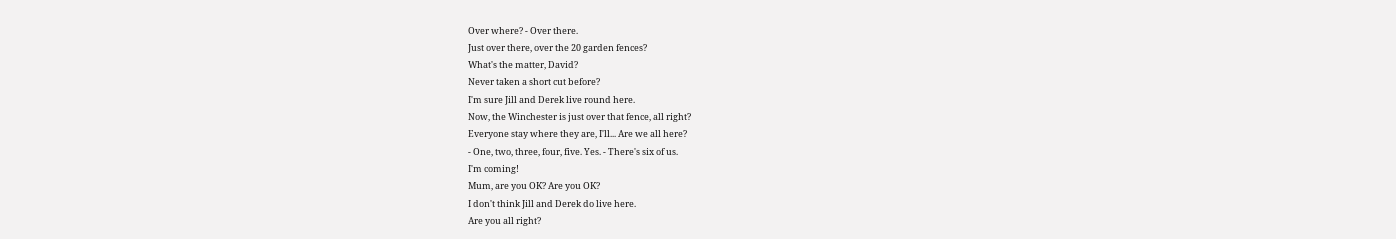Over where? - Over there.
Just over there, over the 20 garden fences?
What's the matter, David?
Never taken a short cut before?
I'm sure Jill and Derek live round here.
Now, the Winchester is just over that fence, all right?
Everyone stay where they are, I'll... Are we all here?
- One, two, three, four, five. Yes. - There's six of us.
I'm coming!
Mum, are you OK? Are you OK?
I don't think Jill and Derek do live here.
Are you all right?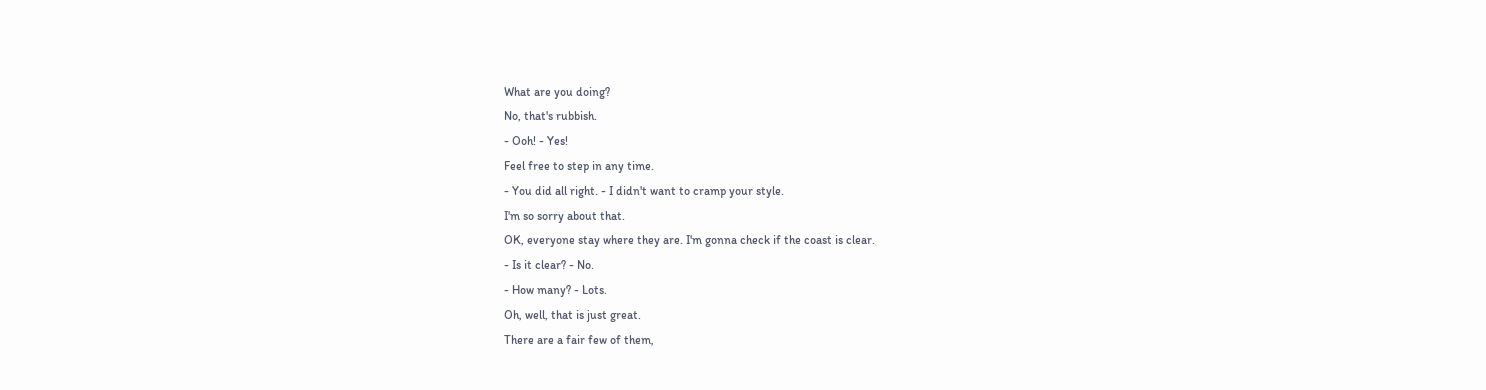What are you doing?
No, that's rubbish.
- Ooh! - Yes!
Feel free to step in any time.
- You did all right. - I didn't want to cramp your style.
I'm so sorry about that.
OK, everyone stay where they are. I'm gonna check if the coast is clear.
- Is it clear? - No.
- How many? - Lots.
Oh, well, that is just great.
There are a fair few of them,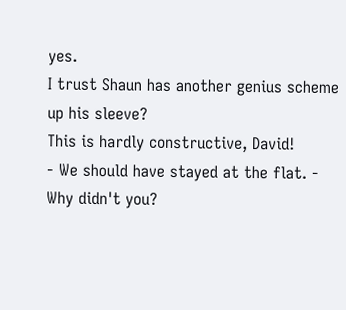yes.
I trust Shaun has another genius scheme up his sleeve?
This is hardly constructive, David!
- We should have stayed at the flat. - Why didn't you?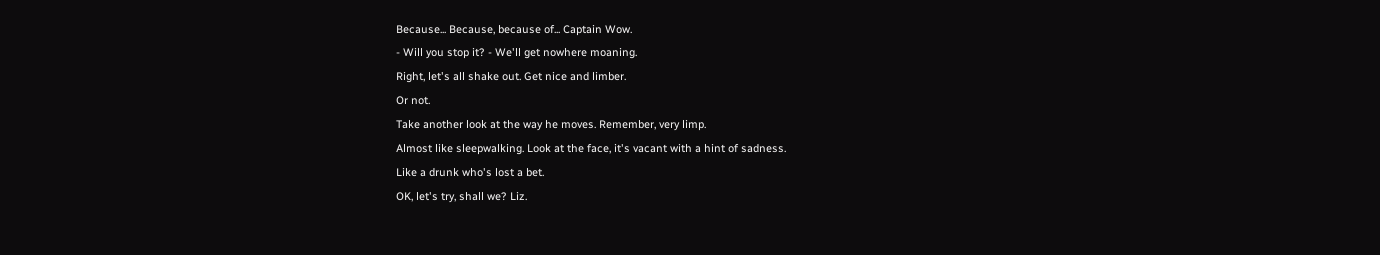Because... Because, because of... Captain Wow.
- Will you stop it? - We'll get nowhere moaning.
Right, let's all shake out. Get nice and limber.
Or not.
Take another look at the way he moves. Remember, very limp.
Almost like sleepwalking. Look at the face, it's vacant with a hint of sadness.
Like a drunk who's lost a bet.
OK, let's try, shall we? Liz.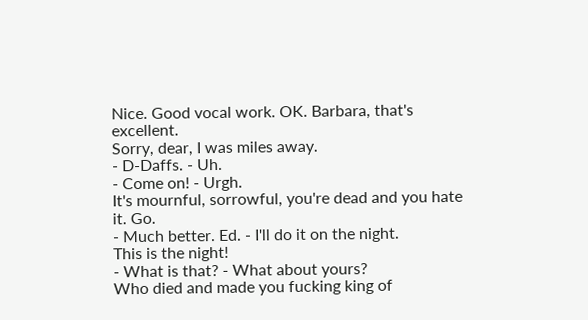Nice. Good vocal work. OK. Barbara, that's excellent.
Sorry, dear, I was miles away.
- D-Daffs. - Uh.
- Come on! - Urgh.
It's mournful, sorrowful, you're dead and you hate it. Go.
- Much better. Ed. - I'll do it on the night.
This is the night!
- What is that? - What about yours?
Who died and made you fucking king of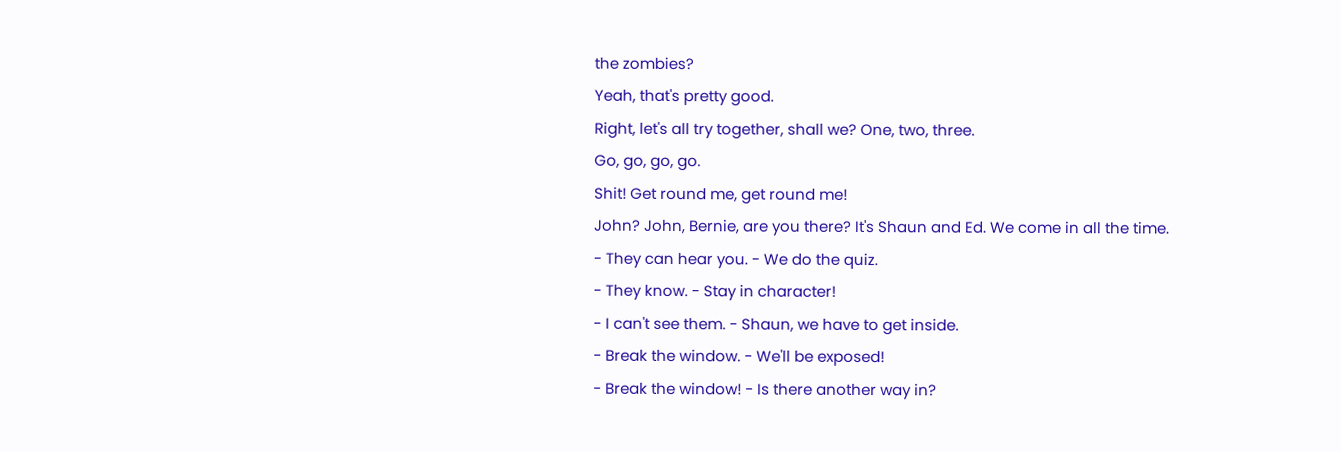the zombies?
Yeah, that's pretty good.
Right, let's all try together, shall we? One, two, three.
Go, go, go, go.
Shit! Get round me, get round me!
John? John, Bernie, are you there? It's Shaun and Ed. We come in all the time.
- They can hear you. - We do the quiz.
- They know. - Stay in character!
- I can't see them. - Shaun, we have to get inside.
- Break the window. - We'll be exposed!
- Break the window! - Is there another way in?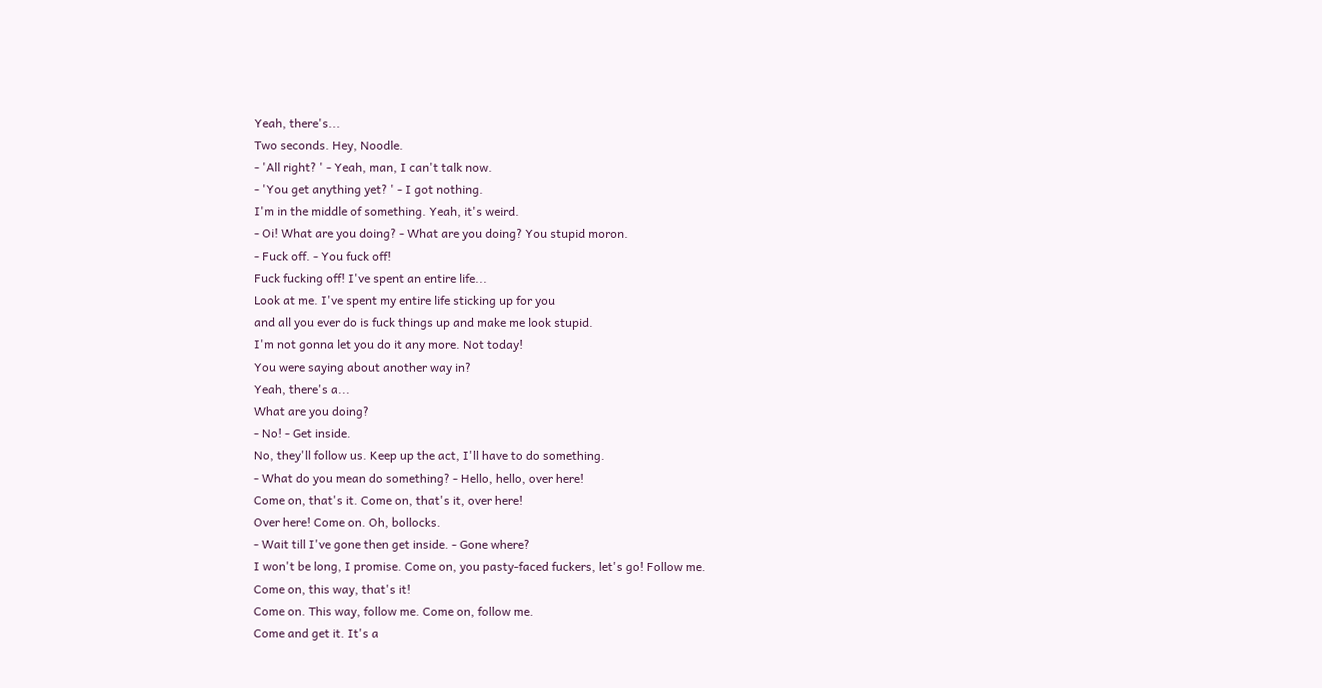Yeah, there's...
Two seconds. Hey, Noodle.
- 'All right? ' - Yeah, man, I can't talk now.
- 'You get anything yet? ' - I got nothing.
I'm in the middle of something. Yeah, it's weird.
- Oi! What are you doing? - What are you doing? You stupid moron.
- Fuck off. - You fuck off!
Fuck fucking off! I've spent an entire life...
Look at me. I've spent my entire life sticking up for you
and all you ever do is fuck things up and make me look stupid.
I'm not gonna let you do it any more. Not today!
You were saying about another way in?
Yeah, there's a...
What are you doing?
- No! - Get inside.
No, they'll follow us. Keep up the act, I'll have to do something.
- What do you mean do something? - Hello, hello, over here!
Come on, that's it. Come on, that's it, over here!
Over here! Come on. Oh, bollocks.
- Wait till I've gone then get inside. - Gone where?
I won't be long, I promise. Come on, you pasty-faced fuckers, let's go! Follow me.
Come on, this way, that's it!
Come on. This way, follow me. Come on, follow me.
Come and get it. It's a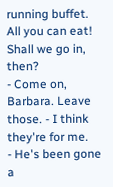running buffet.
All you can eat!
Shall we go in, then?
- Come on, Barbara. Leave those. - I think they're for me.
- He's been gone a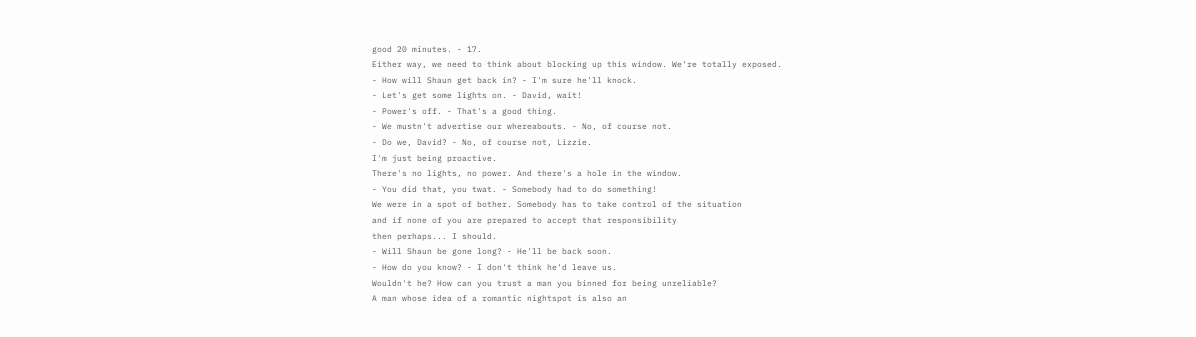good 20 minutes. - 17.
Either way, we need to think about blocking up this window. We're totally exposed.
- How will Shaun get back in? - I'm sure he'll knock.
- Let's get some lights on. - David, wait!
- Power's off. - That's a good thing.
- We mustn't advertise our whereabouts. - No, of course not.
- Do we, David? - No, of course not, Lizzie.
I'm just being proactive.
There's no lights, no power. And there's a hole in the window.
- You did that, you twat. - Somebody had to do something!
We were in a spot of bother. Somebody has to take control of the situation
and if none of you are prepared to accept that responsibility
then perhaps... I should.
- Will Shaun be gone long? - He'll be back soon.
- How do you know? - I don't think he'd leave us.
Wouldn't he? How can you trust a man you binned for being unreliable?
A man whose idea of a romantic nightspot is also an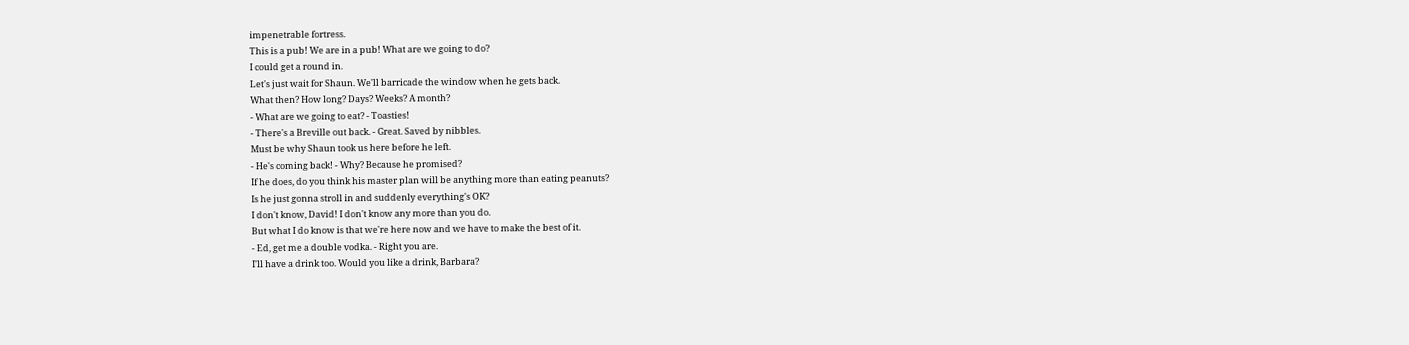impenetrable fortress.
This is a pub! We are in a pub! What are we going to do?
I could get a round in.
Let's just wait for Shaun. We'll barricade the window when he gets back.
What then? How long? Days? Weeks? A month?
- What are we going to eat? - Toasties!
- There's a Breville out back. - Great. Saved by nibbles.
Must be why Shaun took us here before he left.
- He's coming back! - Why? Because he promised?
If he does, do you think his master plan will be anything more than eating peanuts?
Is he just gonna stroll in and suddenly everything's OK?
I don't know, David! I don't know any more than you do.
But what I do know is that we're here now and we have to make the best of it.
- Ed, get me a double vodka. - Right you are.
I'll have a drink too. Would you like a drink, Barbara?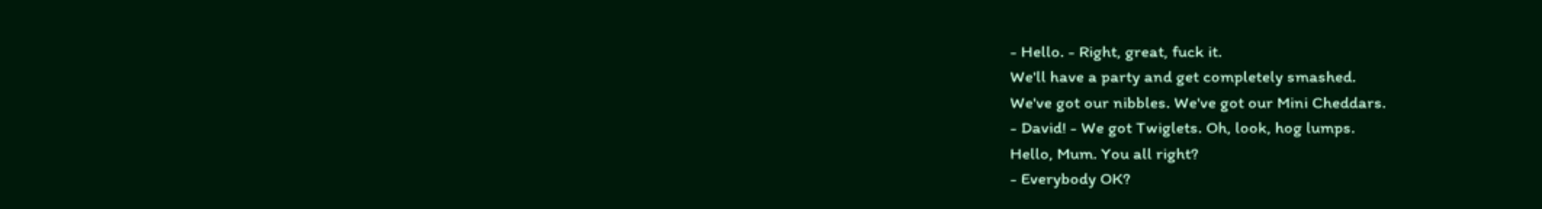- Hello. - Right, great, fuck it.
We'll have a party and get completely smashed.
We've got our nibbles. We've got our Mini Cheddars.
- David! - We got Twiglets. Oh, look, hog lumps.
Hello, Mum. You all right?
- Everybody OK?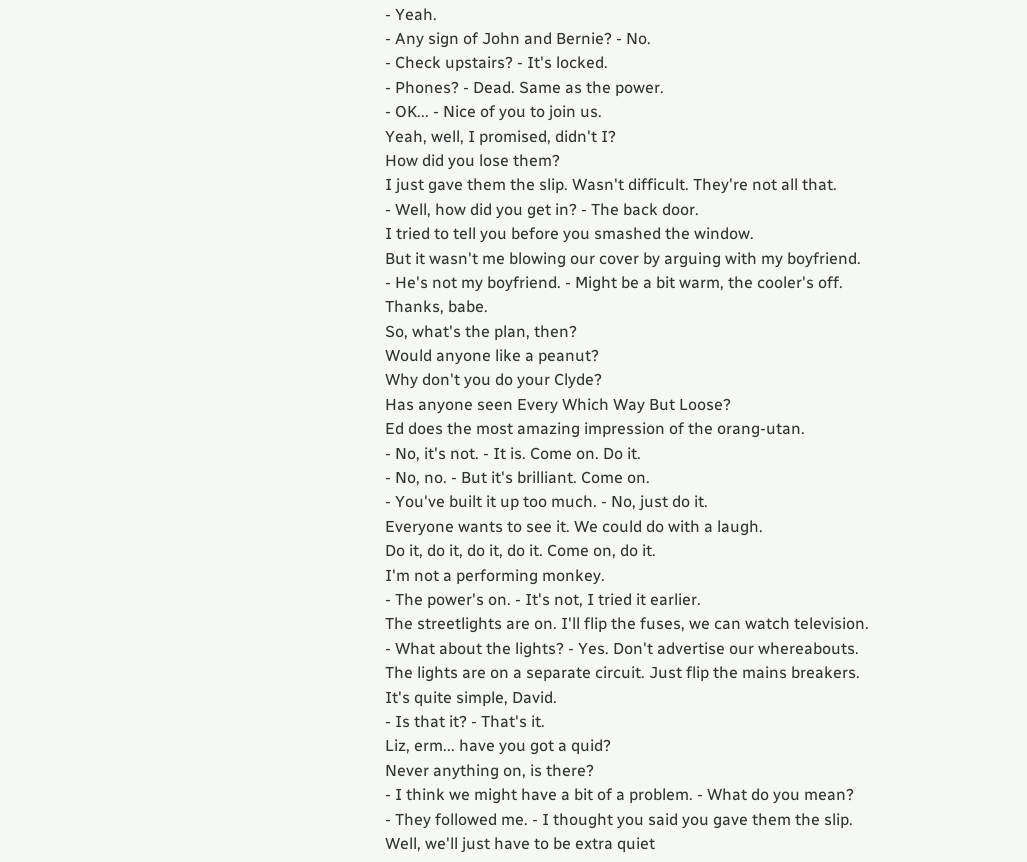- Yeah.
- Any sign of John and Bernie? - No.
- Check upstairs? - It's locked.
- Phones? - Dead. Same as the power.
- OK... - Nice of you to join us.
Yeah, well, I promised, didn't I?
How did you lose them?
I just gave them the slip. Wasn't difficult. They're not all that.
- Well, how did you get in? - The back door.
I tried to tell you before you smashed the window.
But it wasn't me blowing our cover by arguing with my boyfriend.
- He's not my boyfriend. - Might be a bit warm, the cooler's off.
Thanks, babe.
So, what's the plan, then?
Would anyone like a peanut?
Why don't you do your Clyde?
Has anyone seen Every Which Way But Loose?
Ed does the most amazing impression of the orang-utan.
- No, it's not. - It is. Come on. Do it.
- No, no. - But it's brilliant. Come on.
- You've built it up too much. - No, just do it.
Everyone wants to see it. We could do with a laugh.
Do it, do it, do it, do it. Come on, do it.
I'm not a performing monkey.
- The power's on. - It's not, I tried it earlier.
The streetlights are on. I'll flip the fuses, we can watch television.
- What about the lights? - Yes. Don't advertise our whereabouts.
The lights are on a separate circuit. Just flip the mains breakers.
It's quite simple, David.
- Is that it? - That's it.
Liz, erm... have you got a quid?
Never anything on, is there?
- I think we might have a bit of a problem. - What do you mean?
- They followed me. - I thought you said you gave them the slip.
Well, we'll just have to be extra quiet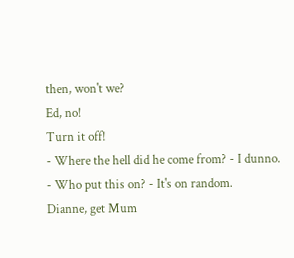then, won't we?
Ed, no!
Turn it off!
- Where the hell did he come from? - I dunno.
- Who put this on? - It's on random.
Dianne, get Mum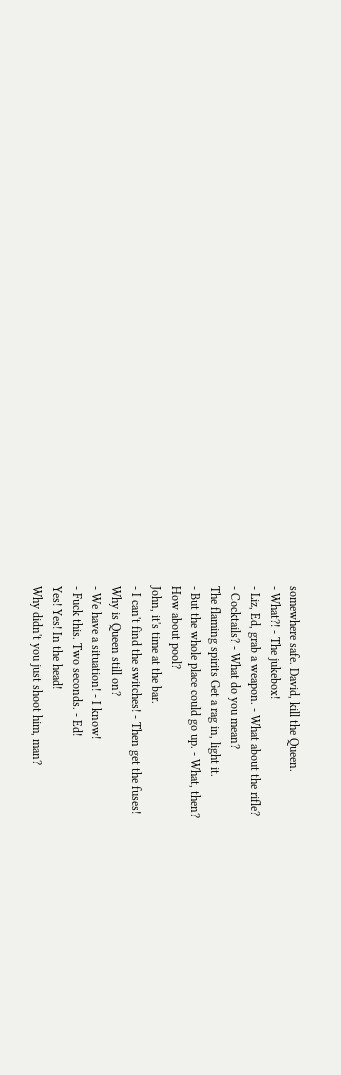somewhere safe. David, kill the Queen.
- What?! - The jukebox!
- Liz, Ed, grab a weapon. - What about the rifle?
- Cocktails? - What do you mean?
The flaming spirits Get a rag in, light it.
- But the whole place could go up. - What, then?
How about pool?
John, it's time at the bar.
- I can't find the switches! - Then get the fuses!
Why is Queen still on?
- We have a situation! - I know!
- Fuck this. Two seconds. - Ed!
Yes! Yes! In the head!
Why didn't you just shoot him, man?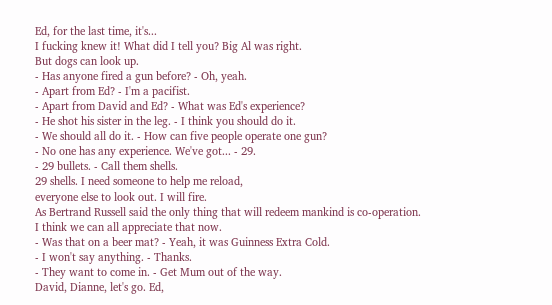Ed, for the last time, it's...
I fucking knew it! What did I tell you? Big Al was right.
But dogs can look up.
- Has anyone fired a gun before? - Oh, yeah.
- Apart from Ed? - I'm a pacifist.
- Apart from David and Ed? - What was Ed's experience?
- He shot his sister in the leg. - I think you should do it.
- We should all do it. - How can five people operate one gun?
- No one has any experience. We've got... - 29.
- 29 bullets. - Call them shells.
29 shells. I need someone to help me reload,
everyone else to look out. I will fire.
As Bertrand Russell said the only thing that will redeem mankind is co-operation.
I think we can all appreciate that now.
- Was that on a beer mat? - Yeah, it was Guinness Extra Cold.
- I won't say anything. - Thanks.
- They want to come in. - Get Mum out of the way.
David, Dianne, let's go. Ed,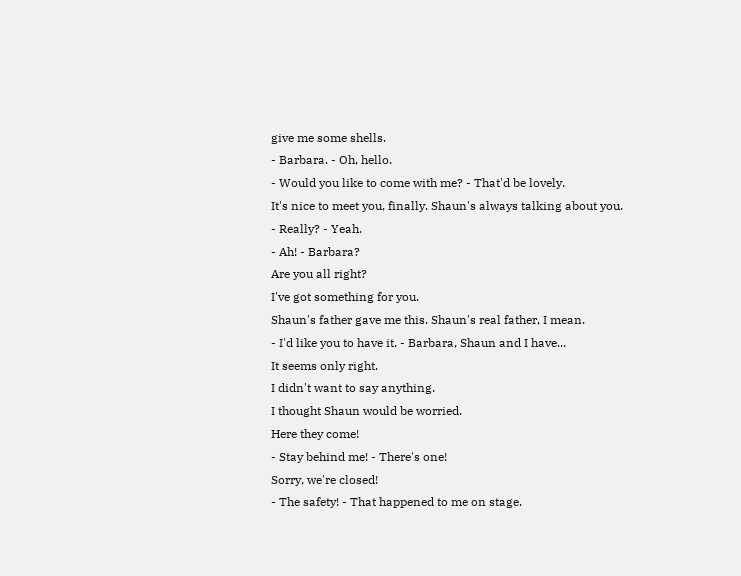give me some shells.
- Barbara. - Oh, hello.
- Would you like to come with me? - That'd be lovely.
It's nice to meet you, finally. Shaun's always talking about you.
- Really? - Yeah.
- Ah! - Barbara?
Are you all right?
I've got something for you.
Shaun's father gave me this. Shaun's real father, I mean.
- I'd like you to have it. - Barbara, Shaun and I have...
It seems only right.
I didn't want to say anything.
I thought Shaun would be worried.
Here they come!
- Stay behind me! - There's one!
Sorry, we're closed!
- The safety! - That happened to me on stage.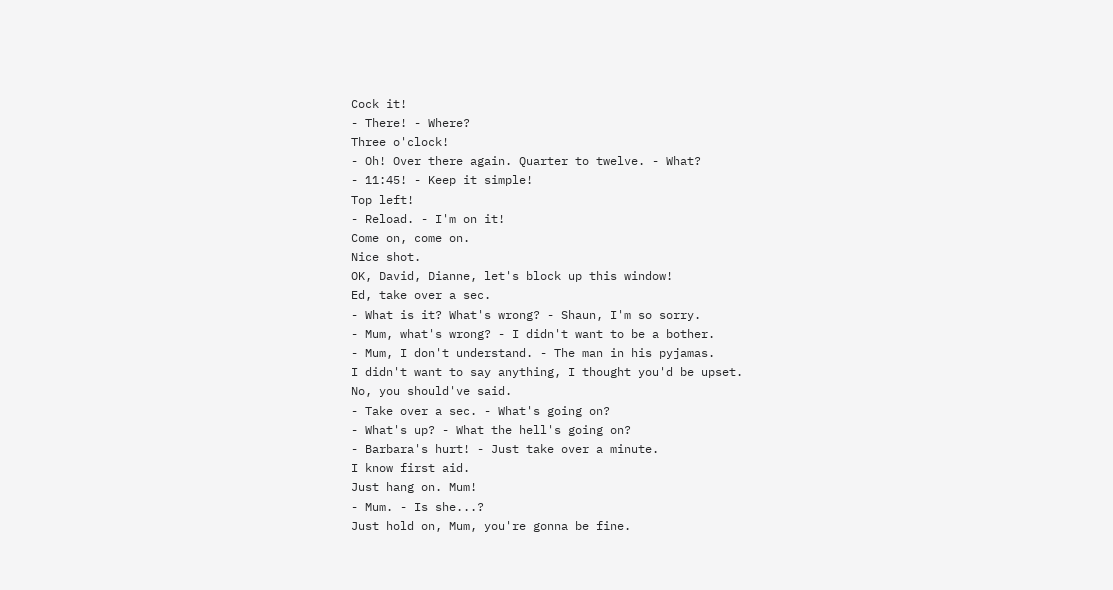Cock it!
- There! - Where?
Three o'clock!
- Oh! Over there again. Quarter to twelve. - What?
- 11:45! - Keep it simple!
Top left!
- Reload. - I'm on it!
Come on, come on.
Nice shot.
OK, David, Dianne, let's block up this window!
Ed, take over a sec.
- What is it? What's wrong? - Shaun, I'm so sorry.
- Mum, what's wrong? - I didn't want to be a bother.
- Mum, I don't understand. - The man in his pyjamas.
I didn't want to say anything, I thought you'd be upset.
No, you should've said.
- Take over a sec. - What's going on?
- What's up? - What the hell's going on?
- Barbara's hurt! - Just take over a minute.
I know first aid.
Just hang on. Mum!
- Mum. - Is she...?
Just hold on, Mum, you're gonna be fine.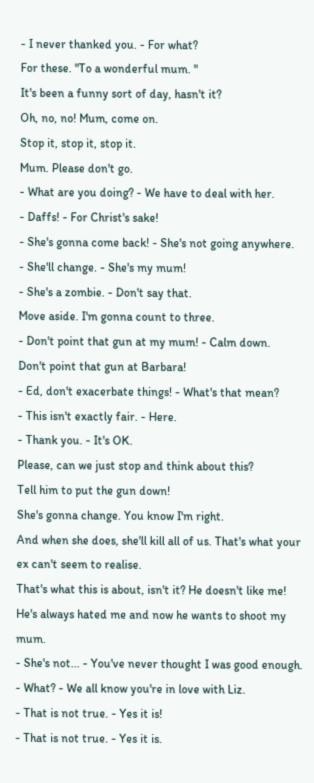- I never thanked you. - For what?
For these. "To a wonderful mum. "
It's been a funny sort of day, hasn't it?
Oh, no, no! Mum, come on.
Stop it, stop it, stop it.
Mum. Please don't go.
- What are you doing? - We have to deal with her.
- Daffs! - For Christ's sake!
- She's gonna come back! - She's not going anywhere.
- She'll change. - She's my mum!
- She's a zombie. - Don't say that.
Move aside. I'm gonna count to three.
- Don't point that gun at my mum! - Calm down.
Don't point that gun at Barbara!
- Ed, don't exacerbate things! - What's that mean?
- This isn't exactly fair. - Here.
- Thank you. - It's OK.
Please, can we just stop and think about this?
Tell him to put the gun down!
She's gonna change. You know I'm right.
And when she does, she'll kill all of us. That's what your ex can't seem to realise.
That's what this is about, isn't it? He doesn't like me!
He's always hated me and now he wants to shoot my mum.
- She's not... - You've never thought I was good enough.
- What? - We all know you're in love with Liz.
- That is not true. - Yes it is!
- That is not true. - Yes it is.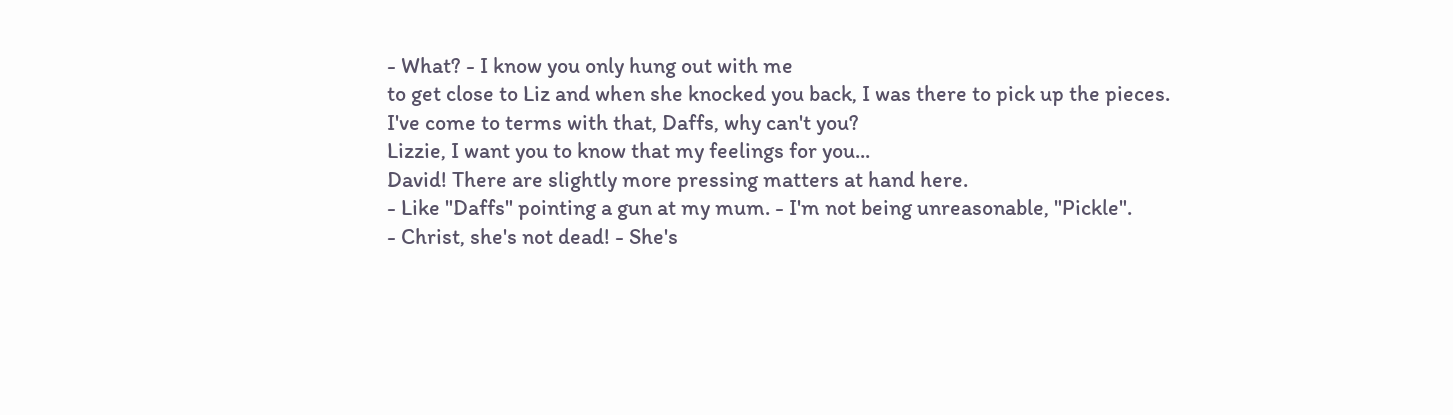- What? - I know you only hung out with me
to get close to Liz and when she knocked you back, I was there to pick up the pieces.
I've come to terms with that, Daffs, why can't you?
Lizzie, I want you to know that my feelings for you...
David! There are slightly more pressing matters at hand here.
- Like "Daffs" pointing a gun at my mum. - I'm not being unreasonable, "Pickle".
- Christ, she's not dead! - She's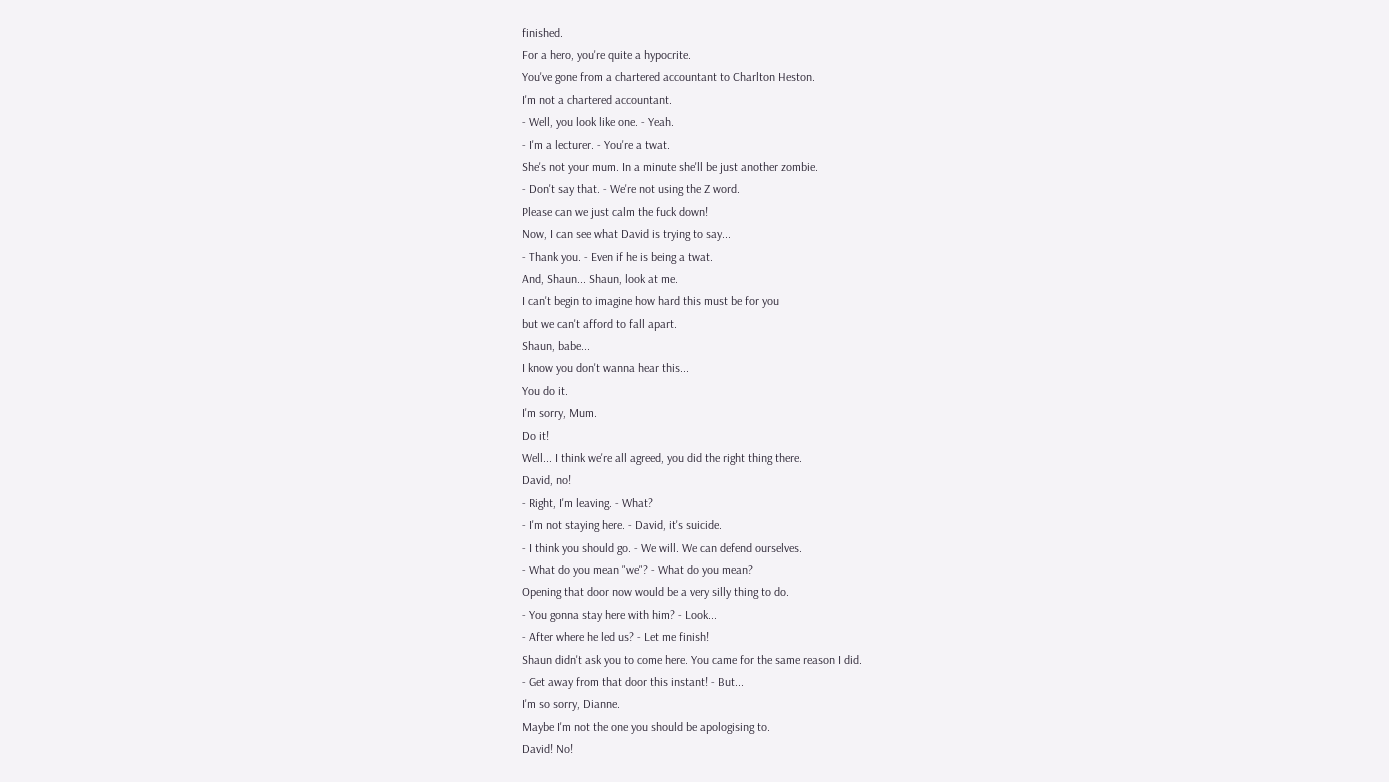finished.
For a hero, you're quite a hypocrite.
You've gone from a chartered accountant to Charlton Heston.
I'm not a chartered accountant.
- Well, you look like one. - Yeah.
- I'm a lecturer. - You're a twat.
She's not your mum. In a minute she'll be just another zombie.
- Don't say that. - We're not using the Z word.
Please can we just calm the fuck down!
Now, I can see what David is trying to say...
- Thank you. - Even if he is being a twat.
And, Shaun... Shaun, look at me.
I can't begin to imagine how hard this must be for you
but we can't afford to fall apart.
Shaun, babe...
I know you don't wanna hear this...
You do it.
I'm sorry, Mum.
Do it!
Well... I think we're all agreed, you did the right thing there.
David, no!
- Right, I'm leaving. - What?
- I'm not staying here. - David, it's suicide.
- I think you should go. - We will. We can defend ourselves.
- What do you mean "we"? - What do you mean?
Opening that door now would be a very silly thing to do.
- You gonna stay here with him? - Look...
- After where he led us? - Let me finish!
Shaun didn't ask you to come here. You came for the same reason I did.
- Get away from that door this instant! - But...
I'm so sorry, Dianne.
Maybe I'm not the one you should be apologising to.
David! No!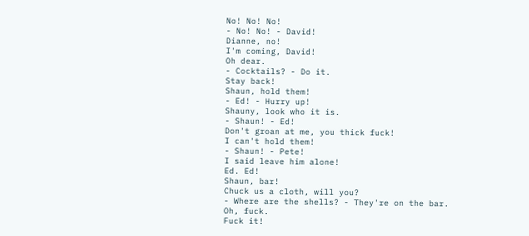No! No! No!
- No! No! - David!
Dianne, no!
I'm coming, David!
Oh dear.
- Cocktails? - Do it.
Stay back!
Shaun, hold them!
- Ed! - Hurry up!
Shauny, look who it is.
- Shaun! - Ed!
Don't groan at me, you thick fuck!
I can't hold them!
- Shaun! - Pete!
I said leave him alone!
Ed. Ed!
Shaun, bar!
Chuck us a cloth, will you?
- Where are the shells? - They're on the bar.
Oh, fuck.
Fuck it!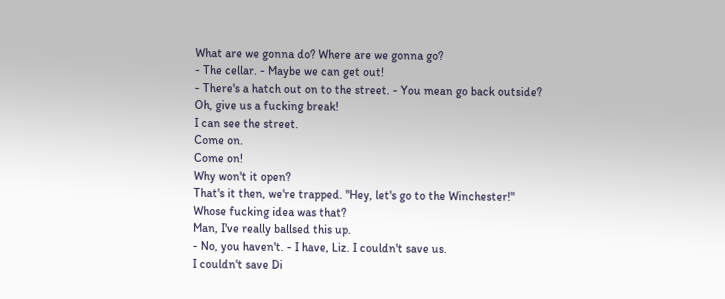What are we gonna do? Where are we gonna go?
- The cellar. - Maybe we can get out!
- There's a hatch out on to the street. - You mean go back outside?
Oh, give us a fucking break!
I can see the street.
Come on.
Come on!
Why won't it open?
That's it then, we're trapped. "Hey, let's go to the Winchester!"
Whose fucking idea was that?
Man, I've really ballsed this up.
- No, you haven't. - I have, Liz. I couldn't save us.
I couldn't save Di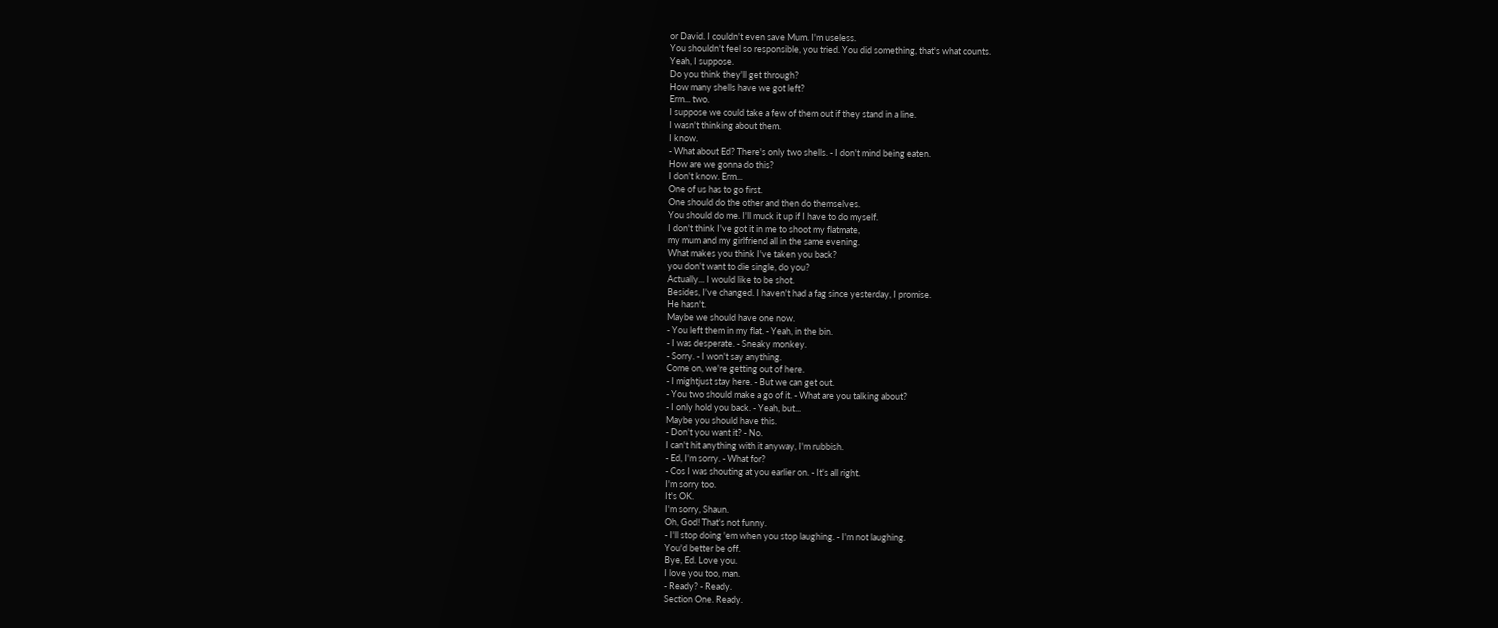or David. I couldn't even save Mum. I'm useless.
You shouldn't feel so responsible, you tried. You did something, that's what counts.
Yeah, I suppose.
Do you think they'll get through?
How many shells have we got left?
Erm... two.
I suppose we could take a few of them out if they stand in a line.
I wasn't thinking about them.
I know.
- What about Ed? There's only two shells. - I don't mind being eaten.
How are we gonna do this?
I don't know. Erm...
One of us has to go first.
One should do the other and then do themselves.
You should do me. I'll muck it up if I have to do myself.
I don't think I've got it in me to shoot my flatmate,
my mum and my girlfriend all in the same evening.
What makes you think I've taken you back?
you don't want to die single, do you?
Actually... I would like to be shot.
Besides, I've changed. I haven't had a fag since yesterday, I promise.
He hasn't.
Maybe we should have one now.
- You left them in my flat. - Yeah, in the bin.
- I was desperate. - Sneaky monkey.
- Sorry. - I won't say anything.
Come on, we're getting out of here.
- I mightjust stay here. - But we can get out.
- You two should make a go of it. - What are you talking about?
- I only hold you back. - Yeah, but...
Maybe you should have this.
- Don't you want it? - No.
I can't hit anything with it anyway, I'm rubbish.
- Ed, I'm sorry. - What for?
- Cos I was shouting at you earlier on. - It's all right.
I'm sorry too.
It's OK.
I'm sorry, Shaun.
Oh, God! That's not funny.
- I'll stop doing 'em when you stop laughing. - I'm not laughing.
You'd better be off.
Bye, Ed. Love you.
I love you too, man.
- Ready? - Ready.
Section One. Ready.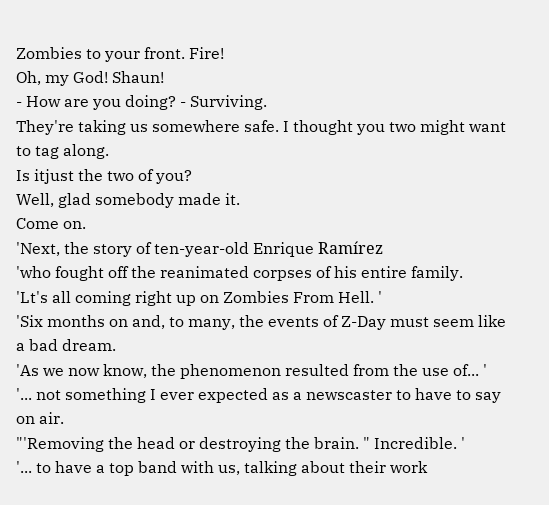Zombies to your front. Fire!
Oh, my God! Shaun!
- How are you doing? - Surviving.
They're taking us somewhere safe. I thought you two might want to tag along.
Is itjust the two of you?
Well, glad somebody made it.
Come on.
'Next, the story of ten-year-old Enrique Ramírez
'who fought off the reanimated corpses of his entire family.
'Lt's all coming right up on Zombies From Hell. '
'Six months on and, to many, the events of Z-Day must seem like a bad dream.
'As we now know, the phenomenon resulted from the use of... '
'... not something I ever expected as a newscaster to have to say on air.
"'Removing the head or destroying the brain. " Incredible. '
'... to have a top band with us, talking about their work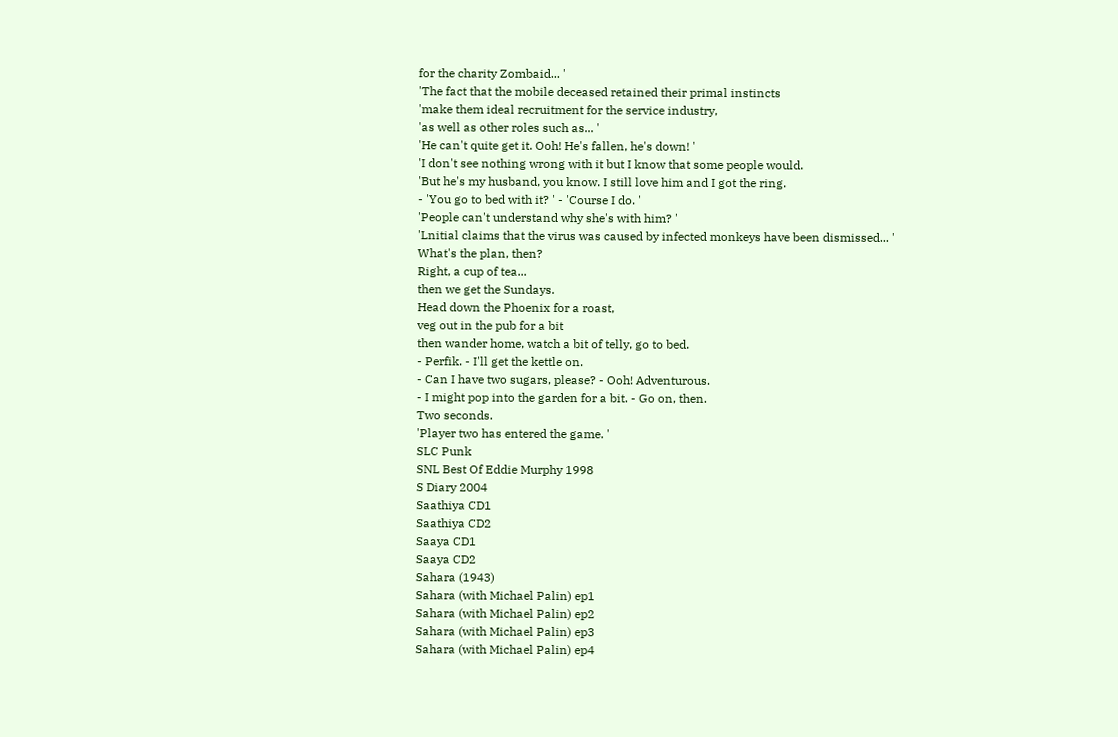for the charity Zombaid... '
'The fact that the mobile deceased retained their primal instincts
'make them ideal recruitment for the service industry,
'as well as other roles such as... '
'He can't quite get it. Ooh! He's fallen, he's down! '
'I don't see nothing wrong with it but I know that some people would.
'But he's my husband, you know. I still love him and I got the ring.
- 'You go to bed with it? ' - 'Course I do. '
'People can't understand why she's with him? '
'Lnitial claims that the virus was caused by infected monkeys have been dismissed... '
What's the plan, then?
Right, a cup of tea...
then we get the Sundays.
Head down the Phoenix for a roast,
veg out in the pub for a bit
then wander home, watch a bit of telly, go to bed.
- Perfik. - I'll get the kettle on.
- Can I have two sugars, please? - Ooh! Adventurous.
- I might pop into the garden for a bit. - Go on, then.
Two seconds.
'Player two has entered the game. '
SLC Punk
SNL Best Of Eddie Murphy 1998
S Diary 2004
Saathiya CD1
Saathiya CD2
Saaya CD1
Saaya CD2
Sahara (1943)
Sahara (with Michael Palin) ep1
Sahara (with Michael Palin) ep2
Sahara (with Michael Palin) ep3
Sahara (with Michael Palin) ep4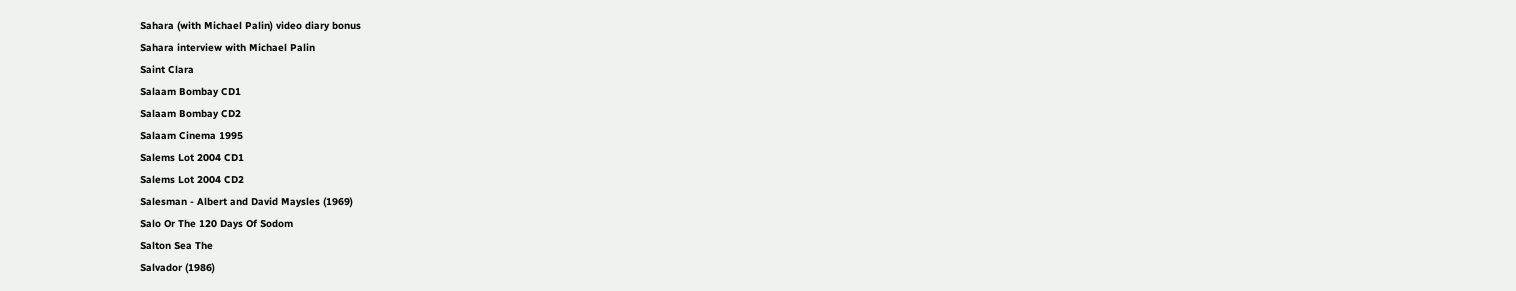Sahara (with Michael Palin) video diary bonus
Sahara interview with Michael Palin
Saint Clara
Salaam Bombay CD1
Salaam Bombay CD2
Salaam Cinema 1995
Salems Lot 2004 CD1
Salems Lot 2004 CD2
Salesman - Albert and David Maysles (1969)
Salo Or The 120 Days Of Sodom
Salton Sea The
Salvador (1986)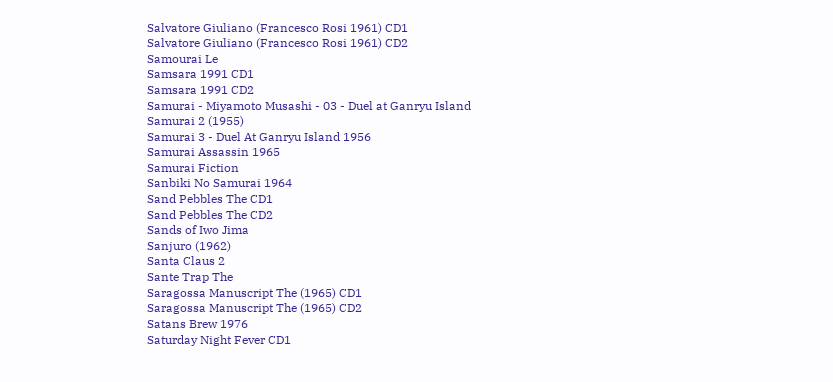Salvatore Giuliano (Francesco Rosi 1961) CD1
Salvatore Giuliano (Francesco Rosi 1961) CD2
Samourai Le
Samsara 1991 CD1
Samsara 1991 CD2
Samurai - Miyamoto Musashi - 03 - Duel at Ganryu Island
Samurai 2 (1955)
Samurai 3 - Duel At Ganryu Island 1956
Samurai Assassin 1965
Samurai Fiction
Sanbiki No Samurai 1964
Sand Pebbles The CD1
Sand Pebbles The CD2
Sands of Iwo Jima
Sanjuro (1962)
Santa Claus 2
Sante Trap The
Saragossa Manuscript The (1965) CD1
Saragossa Manuscript The (1965) CD2
Satans Brew 1976
Saturday Night Fever CD1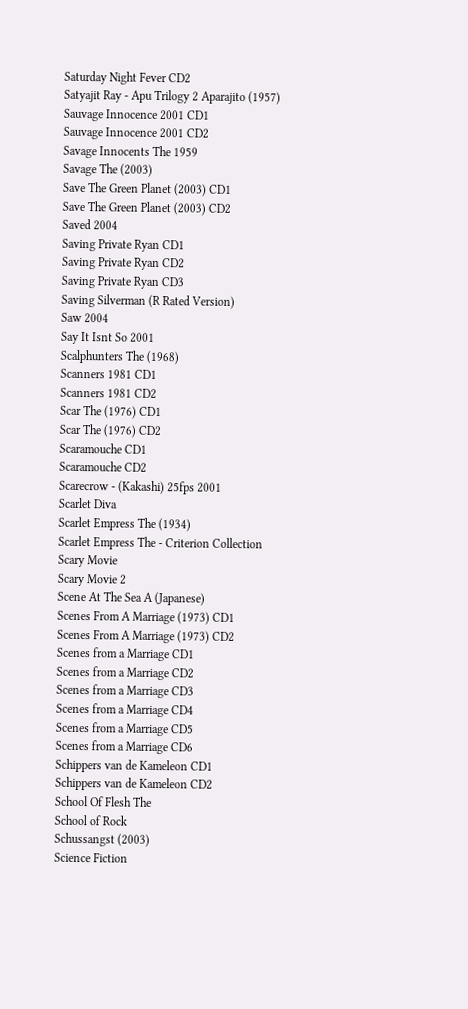Saturday Night Fever CD2
Satyajit Ray - Apu Trilogy 2 Aparajito (1957)
Sauvage Innocence 2001 CD1
Sauvage Innocence 2001 CD2
Savage Innocents The 1959
Savage The (2003)
Save The Green Planet (2003) CD1
Save The Green Planet (2003) CD2
Saved 2004
Saving Private Ryan CD1
Saving Private Ryan CD2
Saving Private Ryan CD3
Saving Silverman (R Rated Version)
Saw 2004
Say It Isnt So 2001
Scalphunters The (1968)
Scanners 1981 CD1
Scanners 1981 CD2
Scar The (1976) CD1
Scar The (1976) CD2
Scaramouche CD1
Scaramouche CD2
Scarecrow - (Kakashi) 25fps 2001
Scarlet Diva
Scarlet Empress The (1934)
Scarlet Empress The - Criterion Collection
Scary Movie
Scary Movie 2
Scene At The Sea A (Japanese)
Scenes From A Marriage (1973) CD1
Scenes From A Marriage (1973) CD2
Scenes from a Marriage CD1
Scenes from a Marriage CD2
Scenes from a Marriage CD3
Scenes from a Marriage CD4
Scenes from a Marriage CD5
Scenes from a Marriage CD6
Schippers van de Kameleon CD1
Schippers van de Kameleon CD2
School Of Flesh The
School of Rock
Schussangst (2003)
Science Fiction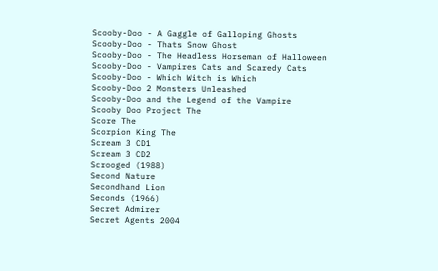Scooby-Doo - A Gaggle of Galloping Ghosts
Scooby-Doo - Thats Snow Ghost
Scooby-Doo - The Headless Horseman of Halloween
Scooby-Doo - Vampires Cats and Scaredy Cats
Scooby-Doo - Which Witch is Which
Scooby-Doo 2 Monsters Unleashed
Scooby-Doo and the Legend of the Vampire
Scooby Doo Project The
Score The
Scorpion King The
Scream 3 CD1
Scream 3 CD2
Scrooged (1988)
Second Nature
Secondhand Lion
Seconds (1966)
Secret Admirer
Secret Agents 2004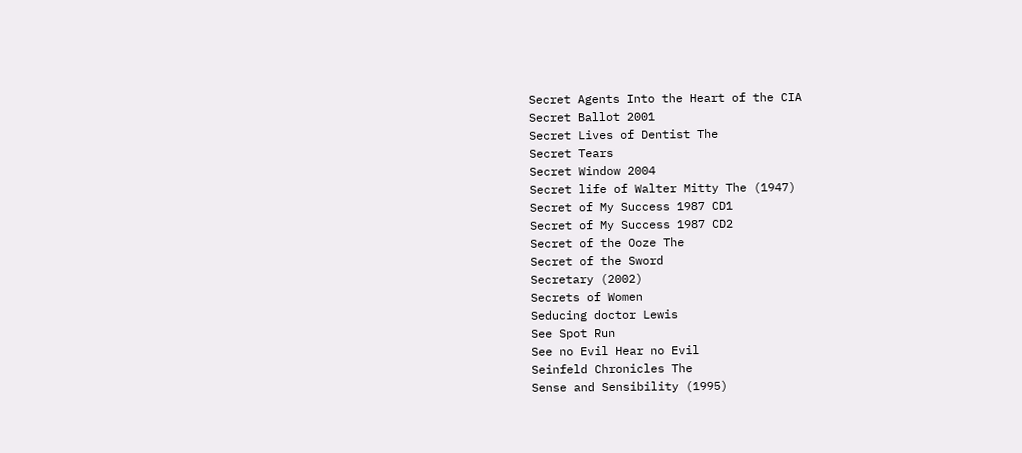Secret Agents Into the Heart of the CIA
Secret Ballot 2001
Secret Lives of Dentist The
Secret Tears
Secret Window 2004
Secret life of Walter Mitty The (1947)
Secret of My Success 1987 CD1
Secret of My Success 1987 CD2
Secret of the Ooze The
Secret of the Sword
Secretary (2002)
Secrets of Women
Seducing doctor Lewis
See Spot Run
See no Evil Hear no Evil
Seinfeld Chronicles The
Sense and Sensibility (1995)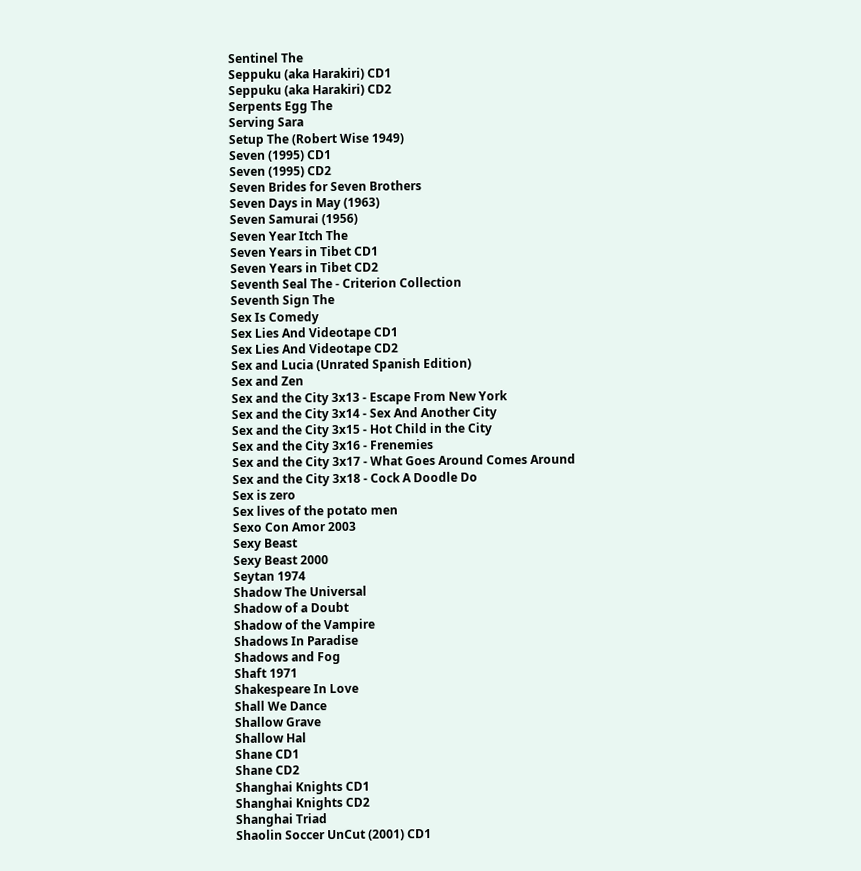Sentinel The
Seppuku (aka Harakiri) CD1
Seppuku (aka Harakiri) CD2
Serpents Egg The
Serving Sara
Setup The (Robert Wise 1949)
Seven (1995) CD1
Seven (1995) CD2
Seven Brides for Seven Brothers
Seven Days in May (1963)
Seven Samurai (1956)
Seven Year Itch The
Seven Years in Tibet CD1
Seven Years in Tibet CD2
Seventh Seal The - Criterion Collection
Seventh Sign The
Sex Is Comedy
Sex Lies And Videotape CD1
Sex Lies And Videotape CD2
Sex and Lucia (Unrated Spanish Edition)
Sex and Zen
Sex and the City 3x13 - Escape From New York
Sex and the City 3x14 - Sex And Another City
Sex and the City 3x15 - Hot Child in the City
Sex and the City 3x16 - Frenemies
Sex and the City 3x17 - What Goes Around Comes Around
Sex and the City 3x18 - Cock A Doodle Do
Sex is zero
Sex lives of the potato men
Sexo Con Amor 2003
Sexy Beast
Sexy Beast 2000
Seytan 1974
Shadow The Universal
Shadow of a Doubt
Shadow of the Vampire
Shadows In Paradise
Shadows and Fog
Shaft 1971
Shakespeare In Love
Shall We Dance
Shallow Grave
Shallow Hal
Shane CD1
Shane CD2
Shanghai Knights CD1
Shanghai Knights CD2
Shanghai Triad
Shaolin Soccer UnCut (2001) CD1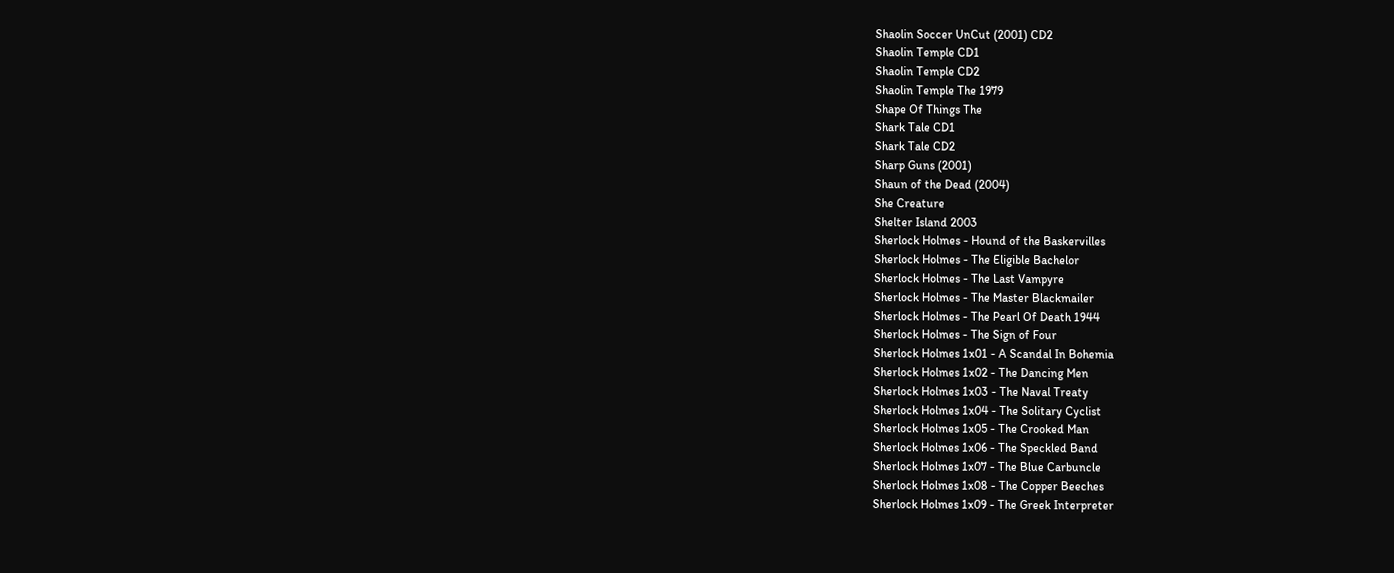Shaolin Soccer UnCut (2001) CD2
Shaolin Temple CD1
Shaolin Temple CD2
Shaolin Temple The 1979
Shape Of Things The
Shark Tale CD1
Shark Tale CD2
Sharp Guns (2001)
Shaun of the Dead (2004)
She Creature
Shelter Island 2003
Sherlock Holmes - Hound of the Baskervilles
Sherlock Holmes - The Eligible Bachelor
Sherlock Holmes - The Last Vampyre
Sherlock Holmes - The Master Blackmailer
Sherlock Holmes - The Pearl Of Death 1944
Sherlock Holmes - The Sign of Four
Sherlock Holmes 1x01 - A Scandal In Bohemia
Sherlock Holmes 1x02 - The Dancing Men
Sherlock Holmes 1x03 - The Naval Treaty
Sherlock Holmes 1x04 - The Solitary Cyclist
Sherlock Holmes 1x05 - The Crooked Man
Sherlock Holmes 1x06 - The Speckled Band
Sherlock Holmes 1x07 - The Blue Carbuncle
Sherlock Holmes 1x08 - The Copper Beeches
Sherlock Holmes 1x09 - The Greek Interpreter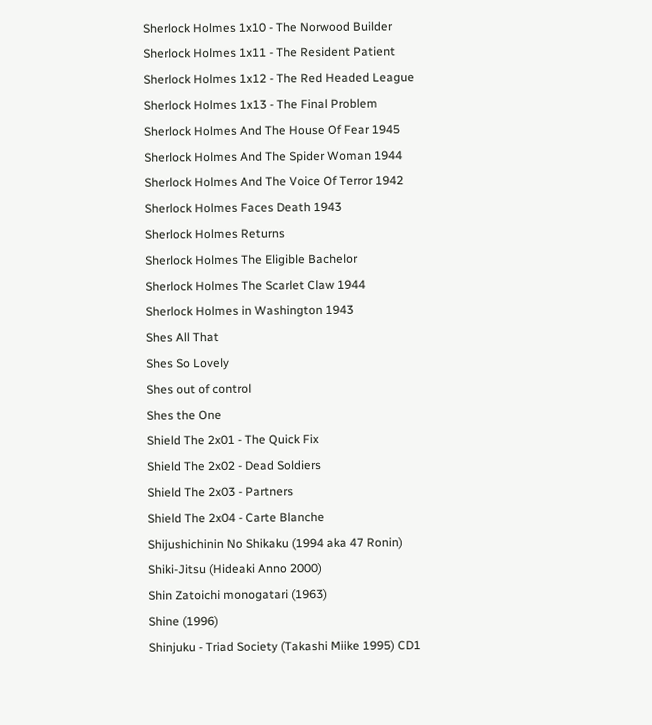Sherlock Holmes 1x10 - The Norwood Builder
Sherlock Holmes 1x11 - The Resident Patient
Sherlock Holmes 1x12 - The Red Headed League
Sherlock Holmes 1x13 - The Final Problem
Sherlock Holmes And The House Of Fear 1945
Sherlock Holmes And The Spider Woman 1944
Sherlock Holmes And The Voice Of Terror 1942
Sherlock Holmes Faces Death 1943
Sherlock Holmes Returns
Sherlock Holmes The Eligible Bachelor
Sherlock Holmes The Scarlet Claw 1944
Sherlock Holmes in Washington 1943
Shes All That
Shes So Lovely
Shes out of control
Shes the One
Shield The 2x01 - The Quick Fix
Shield The 2x02 - Dead Soldiers
Shield The 2x03 - Partners
Shield The 2x04 - Carte Blanche
Shijushichinin No Shikaku (1994 aka 47 Ronin)
Shiki-Jitsu (Hideaki Anno 2000)
Shin Zatoichi monogatari (1963)
Shine (1996)
Shinjuku - Triad Society (Takashi Miike 1995) CD1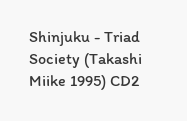Shinjuku - Triad Society (Takashi Miike 1995) CD2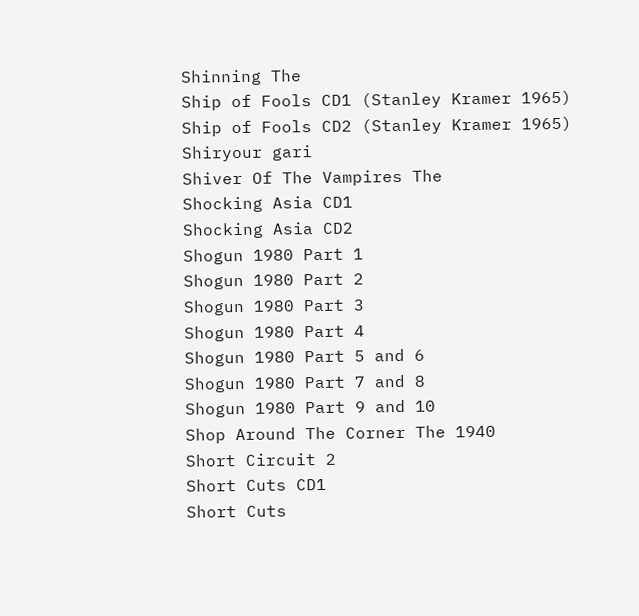Shinning The
Ship of Fools CD1 (Stanley Kramer 1965)
Ship of Fools CD2 (Stanley Kramer 1965)
Shiryour gari
Shiver Of The Vampires The
Shocking Asia CD1
Shocking Asia CD2
Shogun 1980 Part 1
Shogun 1980 Part 2
Shogun 1980 Part 3
Shogun 1980 Part 4
Shogun 1980 Part 5 and 6
Shogun 1980 Part 7 and 8
Shogun 1980 Part 9 and 10
Shop Around The Corner The 1940
Short Circuit 2
Short Cuts CD1
Short Cuts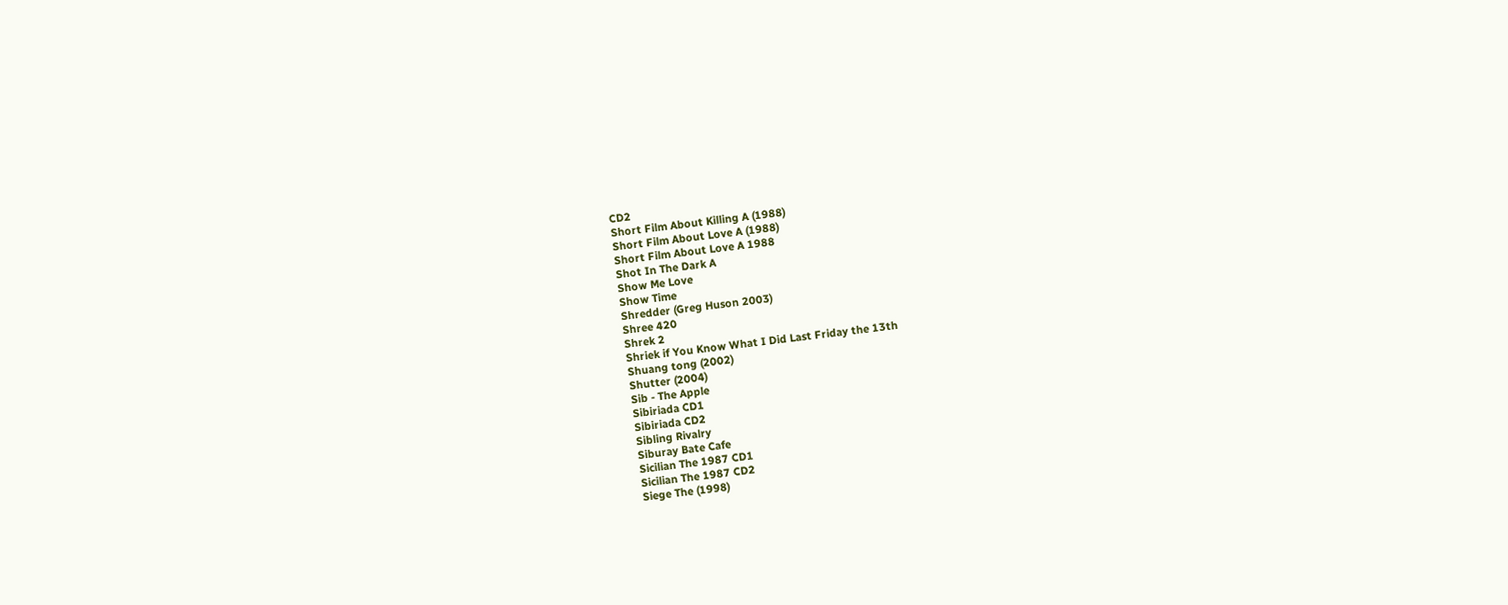CD2
Short Film About Killing A (1988)
Short Film About Love A (1988)
Short Film About Love A 1988
Shot In The Dark A
Show Me Love
Show Time
Shredder (Greg Huson 2003)
Shree 420
Shrek 2
Shriek if You Know What I Did Last Friday the 13th
Shuang tong (2002)
Shutter (2004)
Sib - The Apple
Sibiriada CD1
Sibiriada CD2
Sibling Rivalry
Siburay Bate Cafe
Sicilian The 1987 CD1
Sicilian The 1987 CD2
Siege The (1998)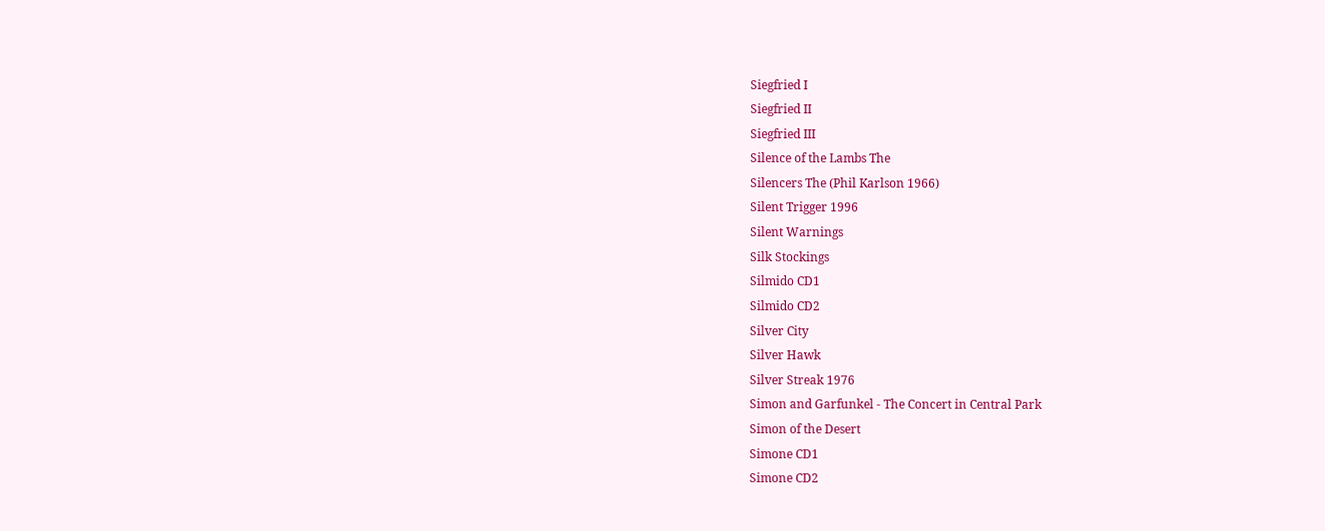Siegfried I
Siegfried II
Siegfried III
Silence of the Lambs The
Silencers The (Phil Karlson 1966)
Silent Trigger 1996
Silent Warnings
Silk Stockings
Silmido CD1
Silmido CD2
Silver City
Silver Hawk
Silver Streak 1976
Simon and Garfunkel - The Concert in Central Park
Simon of the Desert
Simone CD1
Simone CD2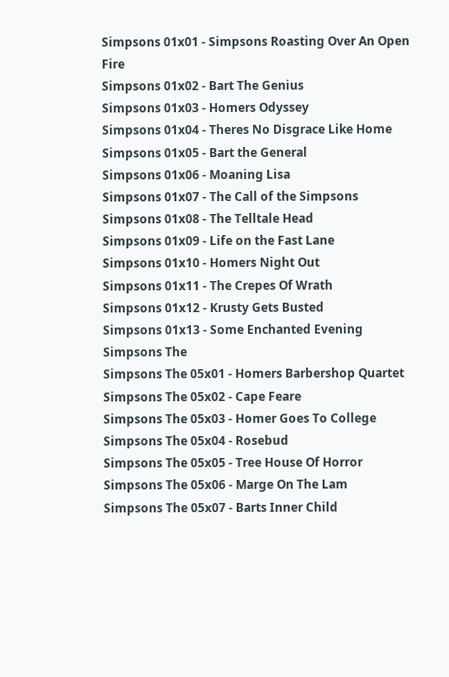Simpsons 01x01 - Simpsons Roasting Over An Open Fire
Simpsons 01x02 - Bart The Genius
Simpsons 01x03 - Homers Odyssey
Simpsons 01x04 - Theres No Disgrace Like Home
Simpsons 01x05 - Bart the General
Simpsons 01x06 - Moaning Lisa
Simpsons 01x07 - The Call of the Simpsons
Simpsons 01x08 - The Telltale Head
Simpsons 01x09 - Life on the Fast Lane
Simpsons 01x10 - Homers Night Out
Simpsons 01x11 - The Crepes Of Wrath
Simpsons 01x12 - Krusty Gets Busted
Simpsons 01x13 - Some Enchanted Evening
Simpsons The
Simpsons The 05x01 - Homers Barbershop Quartet
Simpsons The 05x02 - Cape Feare
Simpsons The 05x03 - Homer Goes To College
Simpsons The 05x04 - Rosebud
Simpsons The 05x05 - Tree House Of Horror
Simpsons The 05x06 - Marge On The Lam
Simpsons The 05x07 - Barts Inner Child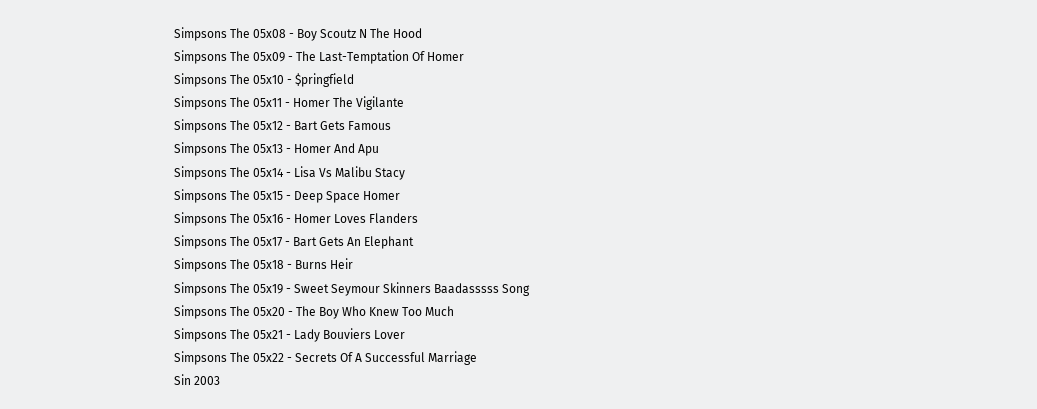Simpsons The 05x08 - Boy Scoutz N The Hood
Simpsons The 05x09 - The Last-Temptation Of Homer
Simpsons The 05x10 - $pringfield
Simpsons The 05x11 - Homer The Vigilante
Simpsons The 05x12 - Bart Gets Famous
Simpsons The 05x13 - Homer And Apu
Simpsons The 05x14 - Lisa Vs Malibu Stacy
Simpsons The 05x15 - Deep Space Homer
Simpsons The 05x16 - Homer Loves Flanders
Simpsons The 05x17 - Bart Gets An Elephant
Simpsons The 05x18 - Burns Heir
Simpsons The 05x19 - Sweet Seymour Skinners Baadasssss Song
Simpsons The 05x20 - The Boy Who Knew Too Much
Simpsons The 05x21 - Lady Bouviers Lover
Simpsons The 05x22 - Secrets Of A Successful Marriage
Sin 2003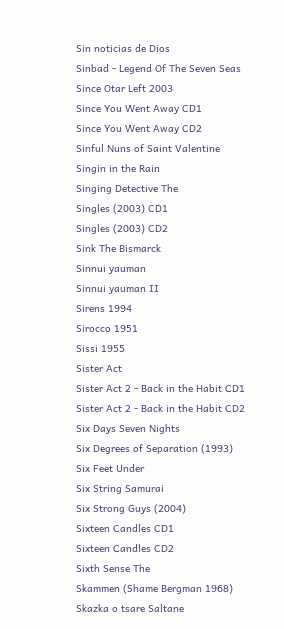Sin noticias de Dios
Sinbad - Legend Of The Seven Seas
Since Otar Left 2003
Since You Went Away CD1
Since You Went Away CD2
Sinful Nuns of Saint Valentine
Singin in the Rain
Singing Detective The
Singles (2003) CD1
Singles (2003) CD2
Sink The Bismarck
Sinnui yauman
Sinnui yauman II
Sirens 1994
Sirocco 1951
Sissi 1955
Sister Act
Sister Act 2 - Back in the Habit CD1
Sister Act 2 - Back in the Habit CD2
Six Days Seven Nights
Six Degrees of Separation (1993)
Six Feet Under
Six String Samurai
Six Strong Guys (2004)
Sixteen Candles CD1
Sixteen Candles CD2
Sixth Sense The
Skammen (Shame Bergman 1968)
Skazka o tsare Saltane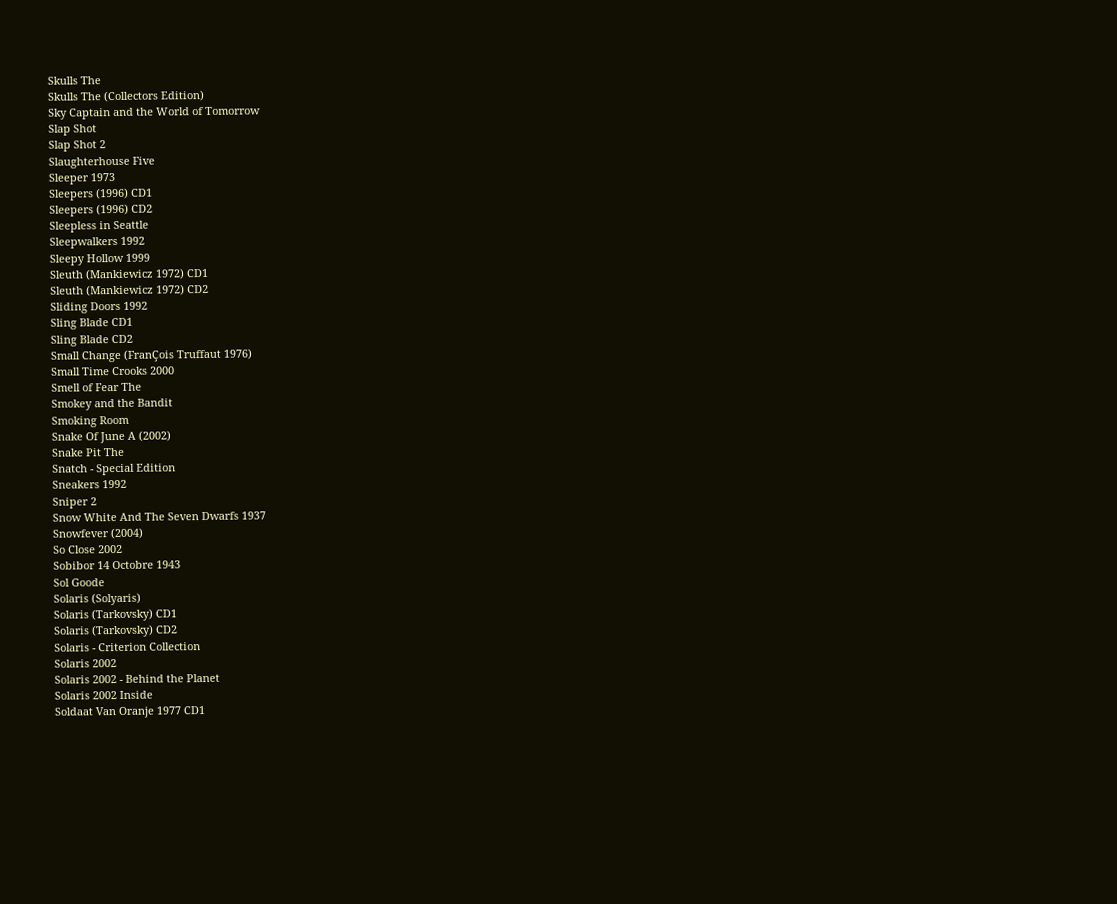Skulls The
Skulls The (Collectors Edition)
Sky Captain and the World of Tomorrow
Slap Shot
Slap Shot 2
Slaughterhouse Five
Sleeper 1973
Sleepers (1996) CD1
Sleepers (1996) CD2
Sleepless in Seattle
Sleepwalkers 1992
Sleepy Hollow 1999
Sleuth (Mankiewicz 1972) CD1
Sleuth (Mankiewicz 1972) CD2
Sliding Doors 1992
Sling Blade CD1
Sling Blade CD2
Small Change (FranÇois Truffaut 1976)
Small Time Crooks 2000
Smell of Fear The
Smokey and the Bandit
Smoking Room
Snake Of June A (2002)
Snake Pit The
Snatch - Special Edition
Sneakers 1992
Sniper 2
Snow White And The Seven Dwarfs 1937
Snowfever (2004)
So Close 2002
Sobibor 14 Octobre 1943
Sol Goode
Solaris (Solyaris)
Solaris (Tarkovsky) CD1
Solaris (Tarkovsky) CD2
Solaris - Criterion Collection
Solaris 2002
Solaris 2002 - Behind the Planet
Solaris 2002 Inside
Soldaat Van Oranje 1977 CD1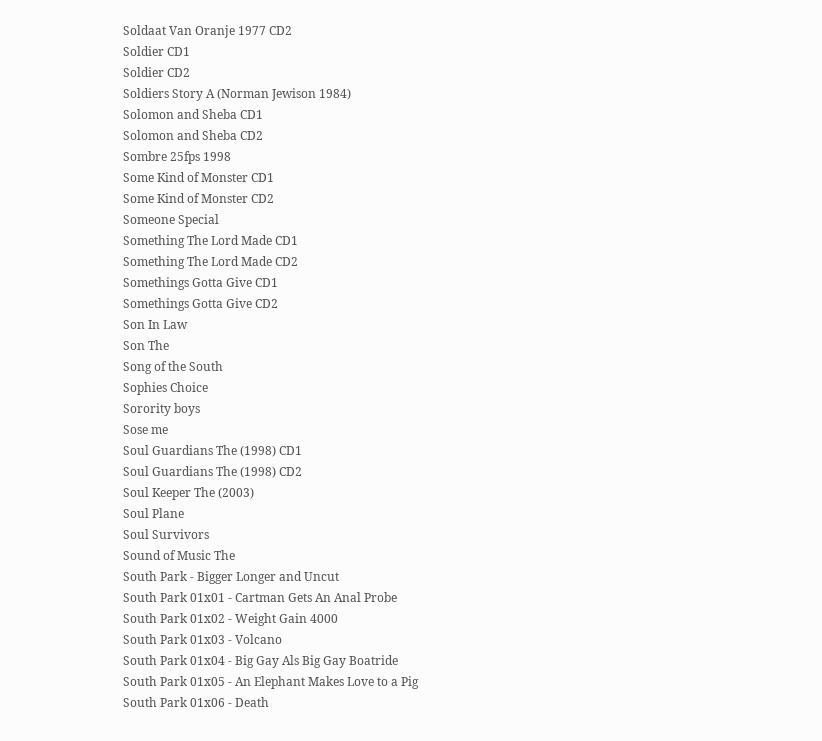Soldaat Van Oranje 1977 CD2
Soldier CD1
Soldier CD2
Soldiers Story A (Norman Jewison 1984)
Solomon and Sheba CD1
Solomon and Sheba CD2
Sombre 25fps 1998
Some Kind of Monster CD1
Some Kind of Monster CD2
Someone Special
Something The Lord Made CD1
Something The Lord Made CD2
Somethings Gotta Give CD1
Somethings Gotta Give CD2
Son In Law
Son The
Song of the South
Sophies Choice
Sorority boys
Sose me
Soul Guardians The (1998) CD1
Soul Guardians The (1998) CD2
Soul Keeper The (2003)
Soul Plane
Soul Survivors
Sound of Music The
South Park - Bigger Longer and Uncut
South Park 01x01 - Cartman Gets An Anal Probe
South Park 01x02 - Weight Gain 4000
South Park 01x03 - Volcano
South Park 01x04 - Big Gay Als Big Gay Boatride
South Park 01x05 - An Elephant Makes Love to a Pig
South Park 01x06 - Death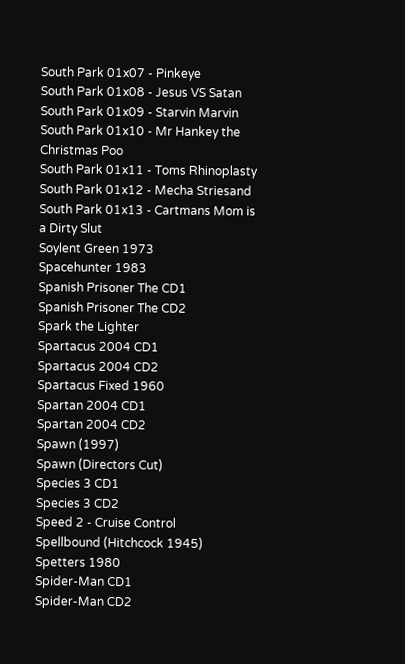South Park 01x07 - Pinkeye
South Park 01x08 - Jesus VS Satan
South Park 01x09 - Starvin Marvin
South Park 01x10 - Mr Hankey the Christmas Poo
South Park 01x11 - Toms Rhinoplasty
South Park 01x12 - Mecha Striesand
South Park 01x13 - Cartmans Mom is a Dirty Slut
Soylent Green 1973
Spacehunter 1983
Spanish Prisoner The CD1
Spanish Prisoner The CD2
Spark the Lighter
Spartacus 2004 CD1
Spartacus 2004 CD2
Spartacus Fixed 1960
Spartan 2004 CD1
Spartan 2004 CD2
Spawn (1997)
Spawn (Directors Cut)
Species 3 CD1
Species 3 CD2
Speed 2 - Cruise Control
Spellbound (Hitchcock 1945)
Spetters 1980
Spider-Man CD1
Spider-Man CD2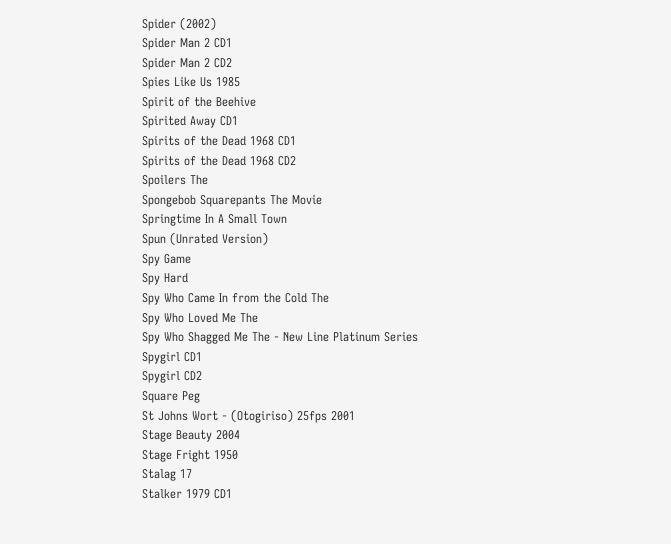Spider (2002)
Spider Man 2 CD1
Spider Man 2 CD2
Spies Like Us 1985
Spirit of the Beehive
Spirited Away CD1
Spirits of the Dead 1968 CD1
Spirits of the Dead 1968 CD2
Spoilers The
Spongebob Squarepants The Movie
Springtime In A Small Town
Spun (Unrated Version)
Spy Game
Spy Hard
Spy Who Came In from the Cold The
Spy Who Loved Me The
Spy Who Shagged Me The - New Line Platinum Series
Spygirl CD1
Spygirl CD2
Square Peg
St Johns Wort - (Otogiriso) 25fps 2001
Stage Beauty 2004
Stage Fright 1950
Stalag 17
Stalker 1979 CD1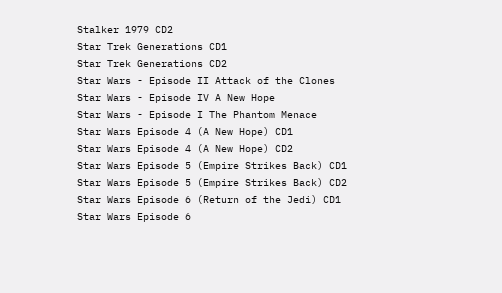Stalker 1979 CD2
Star Trek Generations CD1
Star Trek Generations CD2
Star Wars - Episode II Attack of the Clones
Star Wars - Episode IV A New Hope
Star Wars - Episode I The Phantom Menace
Star Wars Episode 4 (A New Hope) CD1
Star Wars Episode 4 (A New Hope) CD2
Star Wars Episode 5 (Empire Strikes Back) CD1
Star Wars Episode 5 (Empire Strikes Back) CD2
Star Wars Episode 6 (Return of the Jedi) CD1
Star Wars Episode 6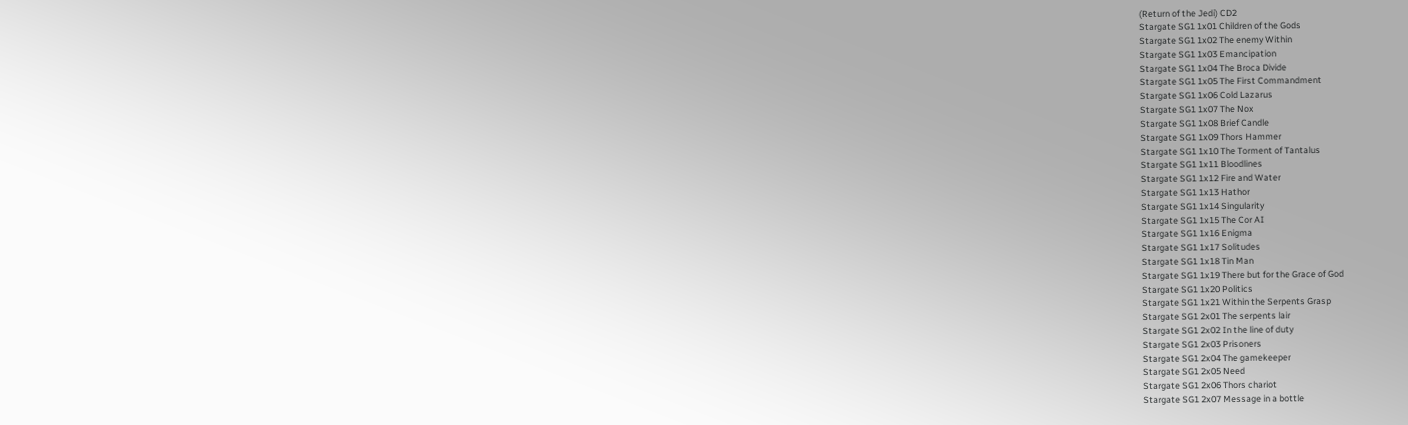(Return of the Jedi) CD2
Stargate SG1 1x01 Children of the Gods
Stargate SG1 1x02 The enemy Within
Stargate SG1 1x03 Emancipation
Stargate SG1 1x04 The Broca Divide
Stargate SG1 1x05 The First Commandment
Stargate SG1 1x06 Cold Lazarus
Stargate SG1 1x07 The Nox
Stargate SG1 1x08 Brief Candle
Stargate SG1 1x09 Thors Hammer
Stargate SG1 1x10 The Torment of Tantalus
Stargate SG1 1x11 Bloodlines
Stargate SG1 1x12 Fire and Water
Stargate SG1 1x13 Hathor
Stargate SG1 1x14 Singularity
Stargate SG1 1x15 The Cor AI
Stargate SG1 1x16 Enigma
Stargate SG1 1x17 Solitudes
Stargate SG1 1x18 Tin Man
Stargate SG1 1x19 There but for the Grace of God
Stargate SG1 1x20 Politics
Stargate SG1 1x21 Within the Serpents Grasp
Stargate SG1 2x01 The serpents lair
Stargate SG1 2x02 In the line of duty
Stargate SG1 2x03 Prisoners
Stargate SG1 2x04 The gamekeeper
Stargate SG1 2x05 Need
Stargate SG1 2x06 Thors chariot
Stargate SG1 2x07 Message in a bottle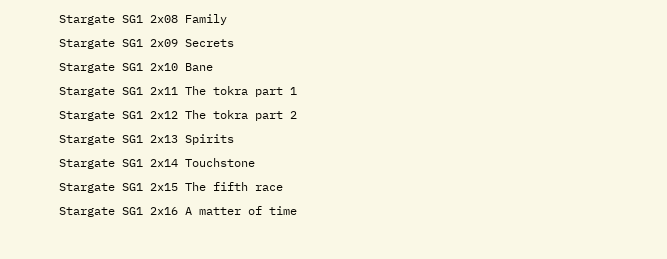Stargate SG1 2x08 Family
Stargate SG1 2x09 Secrets
Stargate SG1 2x10 Bane
Stargate SG1 2x11 The tokra part 1
Stargate SG1 2x12 The tokra part 2
Stargate SG1 2x13 Spirits
Stargate SG1 2x14 Touchstone
Stargate SG1 2x15 The fifth race
Stargate SG1 2x16 A matter of time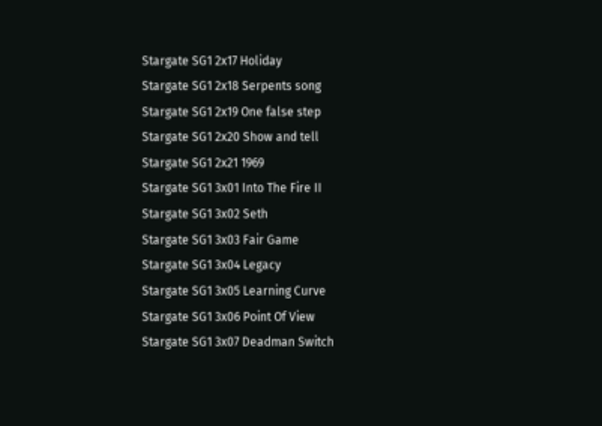Stargate SG1 2x17 Holiday
Stargate SG1 2x18 Serpents song
Stargate SG1 2x19 One false step
Stargate SG1 2x20 Show and tell
Stargate SG1 2x21 1969
Stargate SG1 3x01 Into The Fire II
Stargate SG1 3x02 Seth
Stargate SG1 3x03 Fair Game
Stargate SG1 3x04 Legacy
Stargate SG1 3x05 Learning Curve
Stargate SG1 3x06 Point Of View
Stargate SG1 3x07 Deadman Switch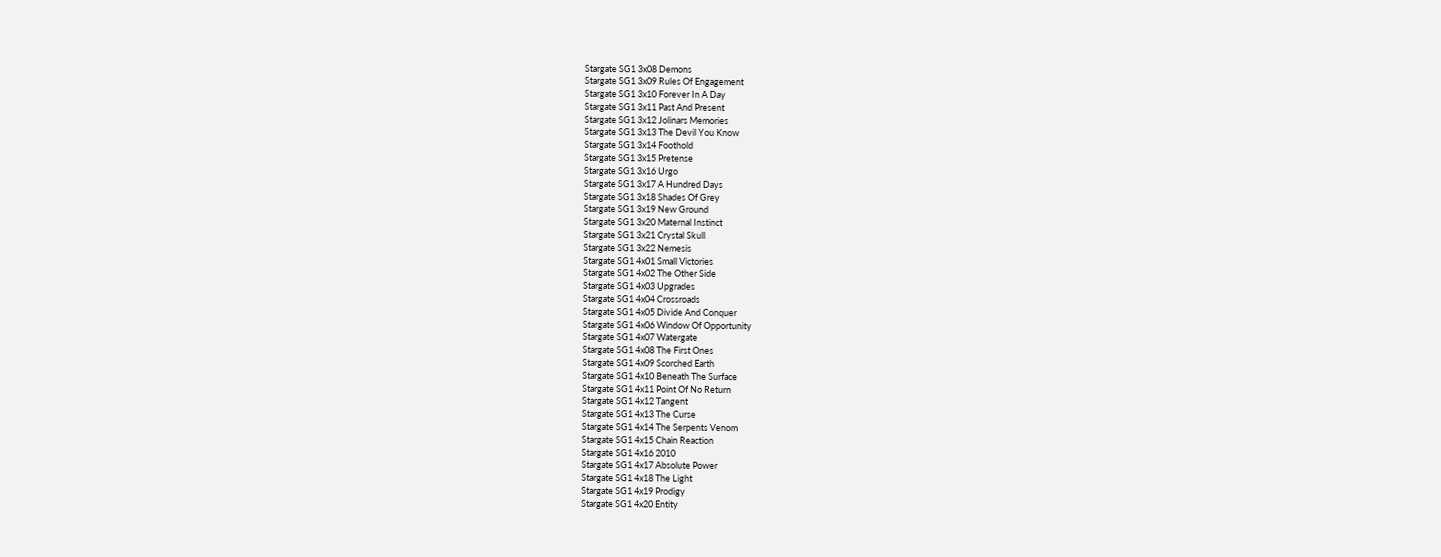Stargate SG1 3x08 Demons
Stargate SG1 3x09 Rules Of Engagement
Stargate SG1 3x10 Forever In A Day
Stargate SG1 3x11 Past And Present
Stargate SG1 3x12 Jolinars Memories
Stargate SG1 3x13 The Devil You Know
Stargate SG1 3x14 Foothold
Stargate SG1 3x15 Pretense
Stargate SG1 3x16 Urgo
Stargate SG1 3x17 A Hundred Days
Stargate SG1 3x18 Shades Of Grey
Stargate SG1 3x19 New Ground
Stargate SG1 3x20 Maternal Instinct
Stargate SG1 3x21 Crystal Skull
Stargate SG1 3x22 Nemesis
Stargate SG1 4x01 Small Victories
Stargate SG1 4x02 The Other Side
Stargate SG1 4x03 Upgrades
Stargate SG1 4x04 Crossroads
Stargate SG1 4x05 Divide And Conquer
Stargate SG1 4x06 Window Of Opportunity
Stargate SG1 4x07 Watergate
Stargate SG1 4x08 The First Ones
Stargate SG1 4x09 Scorched Earth
Stargate SG1 4x10 Beneath The Surface
Stargate SG1 4x11 Point Of No Return
Stargate SG1 4x12 Tangent
Stargate SG1 4x13 The Curse
Stargate SG1 4x14 The Serpents Venom
Stargate SG1 4x15 Chain Reaction
Stargate SG1 4x16 2010
Stargate SG1 4x17 Absolute Power
Stargate SG1 4x18 The Light
Stargate SG1 4x19 Prodigy
Stargate SG1 4x20 Entity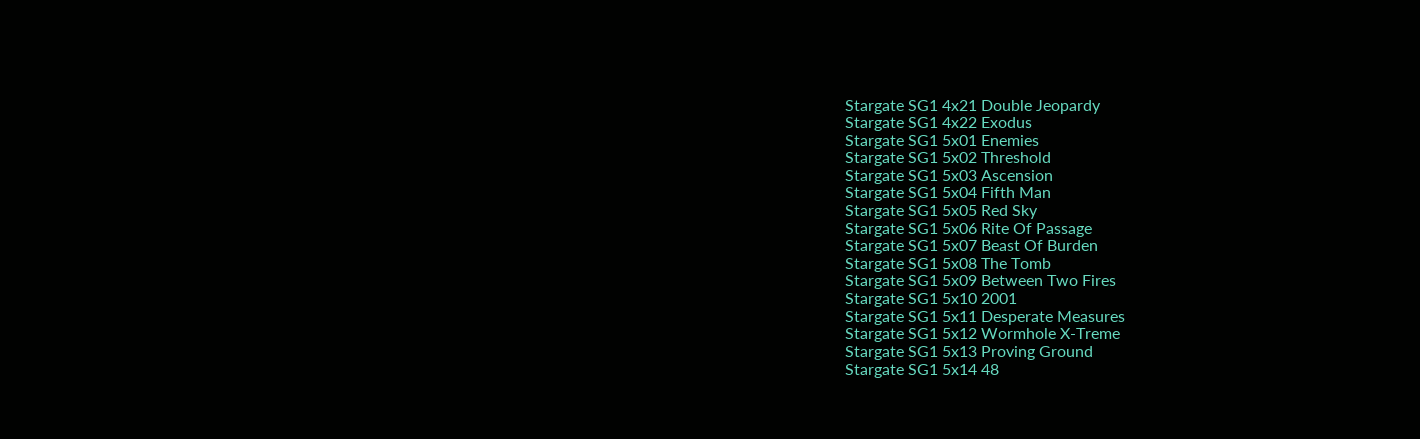Stargate SG1 4x21 Double Jeopardy
Stargate SG1 4x22 Exodus
Stargate SG1 5x01 Enemies
Stargate SG1 5x02 Threshold
Stargate SG1 5x03 Ascension
Stargate SG1 5x04 Fifth Man
Stargate SG1 5x05 Red Sky
Stargate SG1 5x06 Rite Of Passage
Stargate SG1 5x07 Beast Of Burden
Stargate SG1 5x08 The Tomb
Stargate SG1 5x09 Between Two Fires
Stargate SG1 5x10 2001
Stargate SG1 5x11 Desperate Measures
Stargate SG1 5x12 Wormhole X-Treme
Stargate SG1 5x13 Proving Ground
Stargate SG1 5x14 48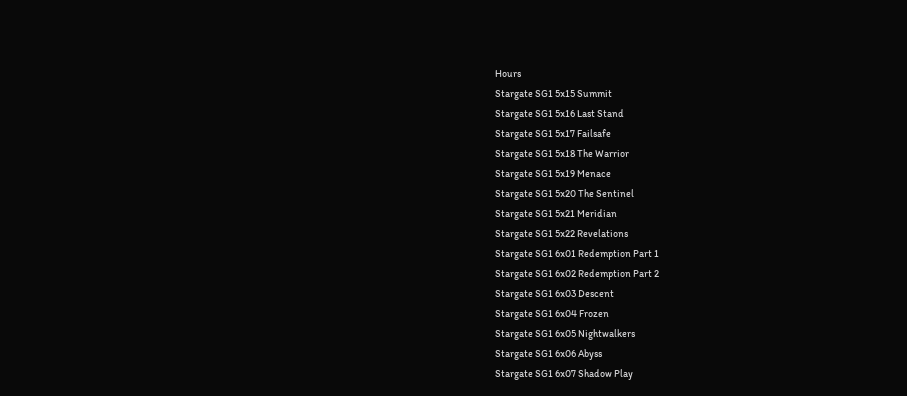Hours
Stargate SG1 5x15 Summit
Stargate SG1 5x16 Last Stand
Stargate SG1 5x17 Failsafe
Stargate SG1 5x18 The Warrior
Stargate SG1 5x19 Menace
Stargate SG1 5x20 The Sentinel
Stargate SG1 5x21 Meridian
Stargate SG1 5x22 Revelations
Stargate SG1 6x01 Redemption Part 1
Stargate SG1 6x02 Redemption Part 2
Stargate SG1 6x03 Descent
Stargate SG1 6x04 Frozen
Stargate SG1 6x05 Nightwalkers
Stargate SG1 6x06 Abyss
Stargate SG1 6x07 Shadow Play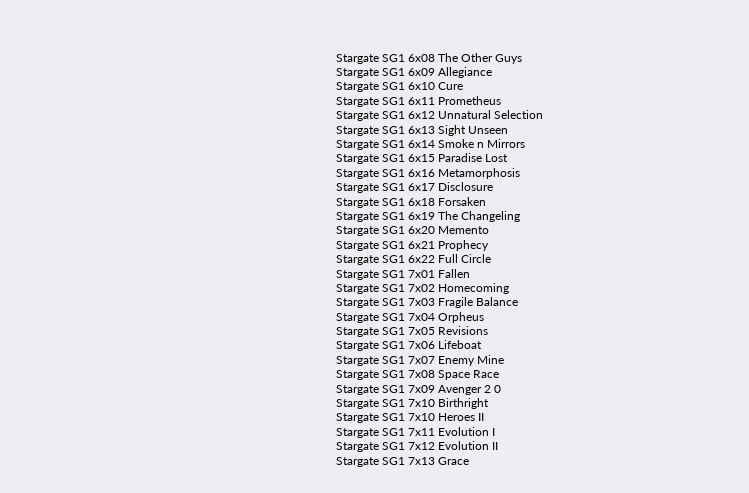Stargate SG1 6x08 The Other Guys
Stargate SG1 6x09 Allegiance
Stargate SG1 6x10 Cure
Stargate SG1 6x11 Prometheus
Stargate SG1 6x12 Unnatural Selection
Stargate SG1 6x13 Sight Unseen
Stargate SG1 6x14 Smoke n Mirrors
Stargate SG1 6x15 Paradise Lost
Stargate SG1 6x16 Metamorphosis
Stargate SG1 6x17 Disclosure
Stargate SG1 6x18 Forsaken
Stargate SG1 6x19 The Changeling
Stargate SG1 6x20 Memento
Stargate SG1 6x21 Prophecy
Stargate SG1 6x22 Full Circle
Stargate SG1 7x01 Fallen
Stargate SG1 7x02 Homecoming
Stargate SG1 7x03 Fragile Balance
Stargate SG1 7x04 Orpheus
Stargate SG1 7x05 Revisions
Stargate SG1 7x06 Lifeboat
Stargate SG1 7x07 Enemy Mine
Stargate SG1 7x08 Space Race
Stargate SG1 7x09 Avenger 2 0
Stargate SG1 7x10 Birthright
Stargate SG1 7x10 Heroes II
Stargate SG1 7x11 Evolution I
Stargate SG1 7x12 Evolution II
Stargate SG1 7x13 Grace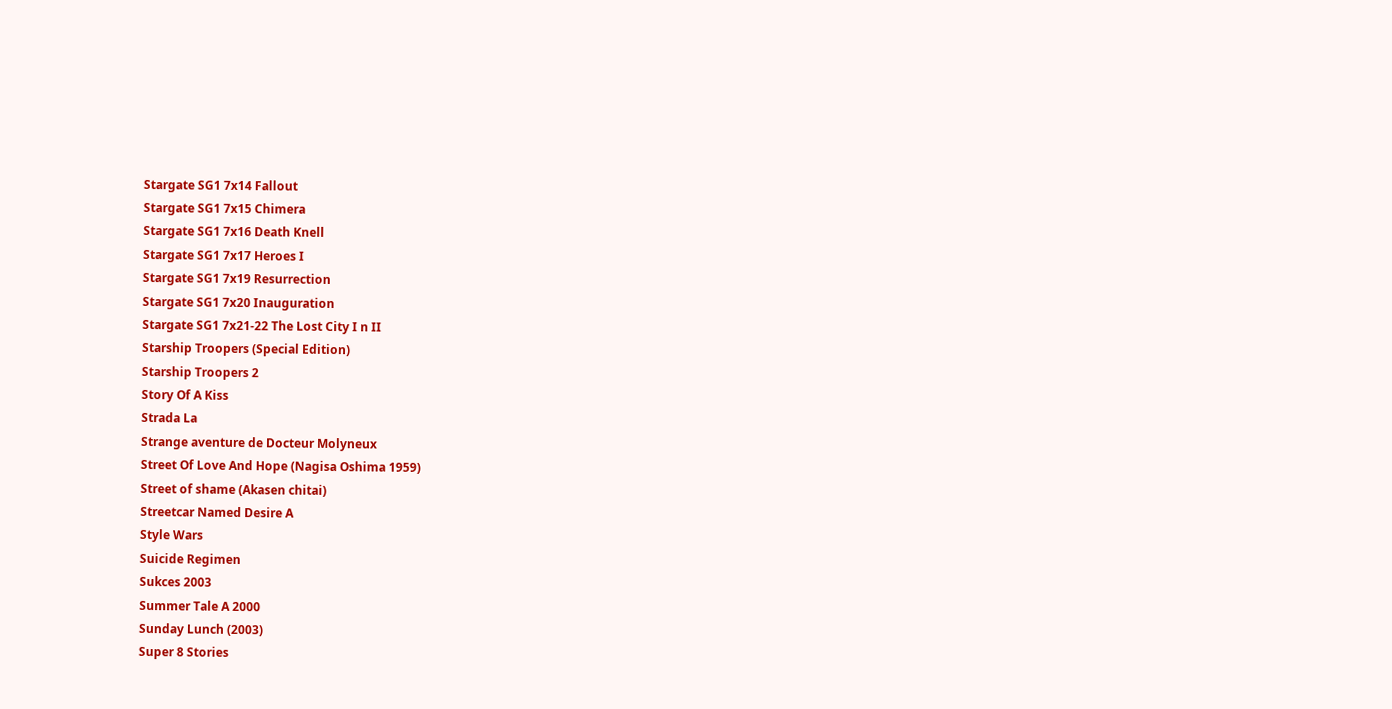Stargate SG1 7x14 Fallout
Stargate SG1 7x15 Chimera
Stargate SG1 7x16 Death Knell
Stargate SG1 7x17 Heroes I
Stargate SG1 7x19 Resurrection
Stargate SG1 7x20 Inauguration
Stargate SG1 7x21-22 The Lost City I n II
Starship Troopers (Special Edition)
Starship Troopers 2
Story Of A Kiss
Strada La
Strange aventure de Docteur Molyneux
Street Of Love And Hope (Nagisa Oshima 1959)
Street of shame (Akasen chitai)
Streetcar Named Desire A
Style Wars
Suicide Regimen
Sukces 2003
Summer Tale A 2000
Sunday Lunch (2003)
Super 8 Stories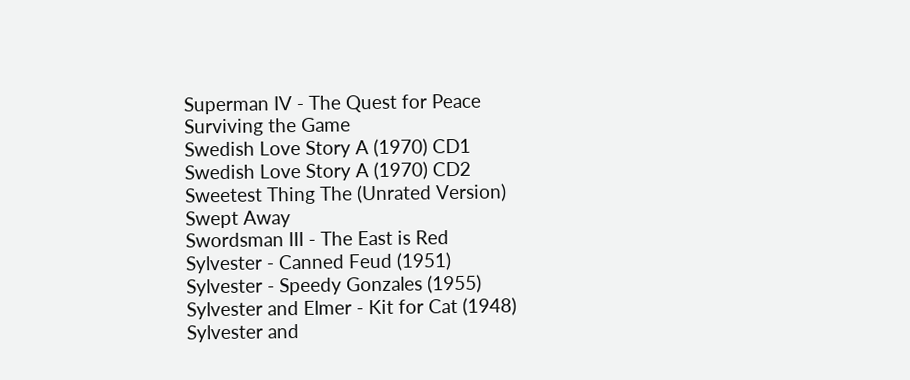Superman IV - The Quest for Peace
Surviving the Game
Swedish Love Story A (1970) CD1
Swedish Love Story A (1970) CD2
Sweetest Thing The (Unrated Version)
Swept Away
Swordsman III - The East is Red
Sylvester - Canned Feud (1951)
Sylvester - Speedy Gonzales (1955)
Sylvester and Elmer - Kit for Cat (1948)
Sylvester and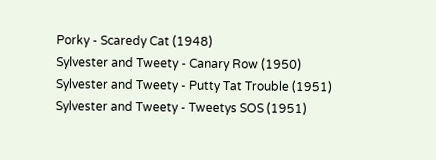Porky - Scaredy Cat (1948)
Sylvester and Tweety - Canary Row (1950)
Sylvester and Tweety - Putty Tat Trouble (1951)
Sylvester and Tweety - Tweetys SOS (1951)